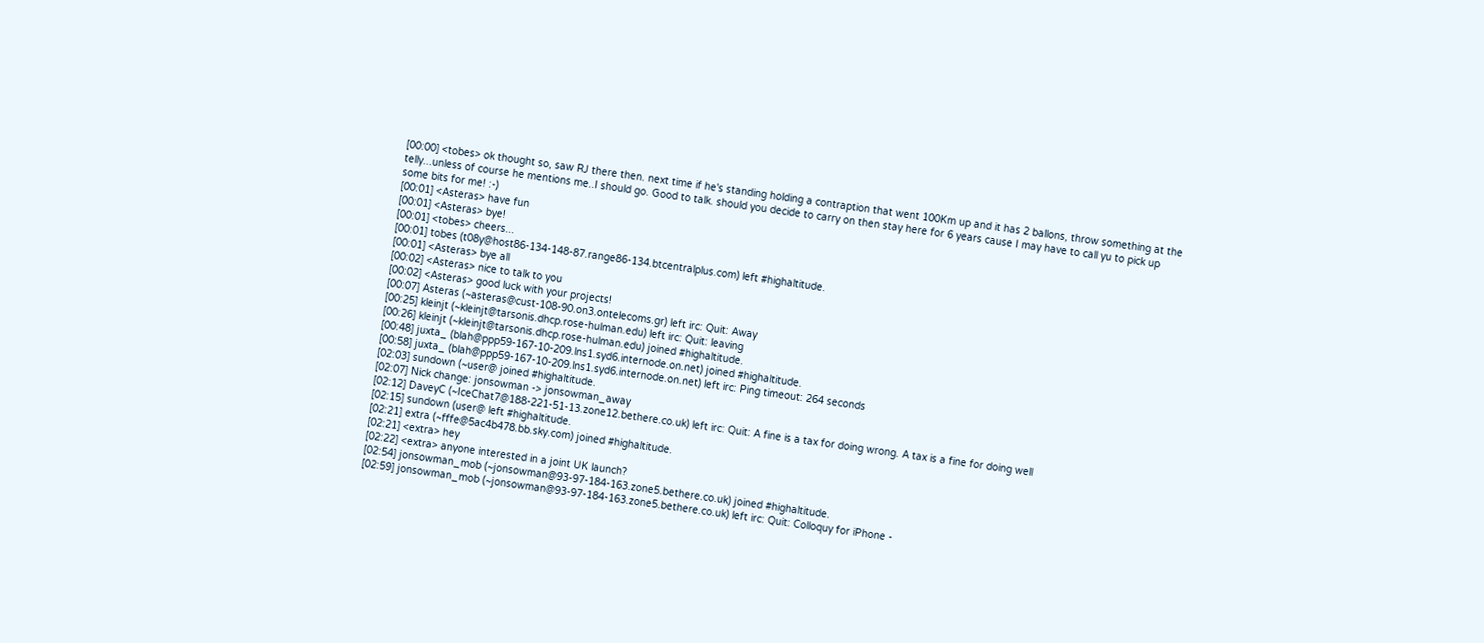[00:00] <tobes> ok thought so, saw RJ there then. next time if he's standing holding a contraption that went 100Km up and it has 2 ballons, throw something at the telly...unless of course he mentions me..I should go. Good to talk. should you decide to carry on then stay here for 6 years cause I may have to call yu to pick up some bits for me! :-)
[00:01] <Asteras> have fun
[00:01] <Asteras> bye!
[00:01] <tobes> cheers...
[00:01] tobes (t08y@host86-134-148-87.range86-134.btcentralplus.com) left #highaltitude.
[00:01] <Asteras> bye all
[00:02] <Asteras> nice to talk to you
[00:02] <Asteras> good luck with your projects!
[00:07] Asteras (~asteras@cust-108-90.on3.ontelecoms.gr) left irc: Quit: Away
[00:25] kleinjt (~kleinjt@tarsonis.dhcp.rose-hulman.edu) left irc: Quit: leaving
[00:26] kleinjt (~kleinjt@tarsonis.dhcp.rose-hulman.edu) joined #highaltitude.
[00:48] juxta_ (blah@ppp59-167-10-209.lns1.syd6.internode.on.net) joined #highaltitude.
[00:58] juxta_ (blah@ppp59-167-10-209.lns1.syd6.internode.on.net) left irc: Ping timeout: 264 seconds
[02:03] sundown (~user@ joined #highaltitude.
[02:07] Nick change: jonsowman -> jonsowman_away
[02:12] DaveyC (~IceChat7@188-221-51-13.zone12.bethere.co.uk) left irc: Quit: A fine is a tax for doing wrong. A tax is a fine for doing well
[02:15] sundown (user@ left #highaltitude.
[02:21] extra (~fffe@5ac4b478.bb.sky.com) joined #highaltitude.
[02:21] <extra> hey
[02:22] <extra> anyone interested in a joint UK launch?
[02:54] jonsowman_mob (~jonsowman@93-97-184-163.zone5.bethere.co.uk) joined #highaltitude.
[02:59] jonsowman_mob (~jonsowman@93-97-184-163.zone5.bethere.co.uk) left irc: Quit: Colloquy for iPhone -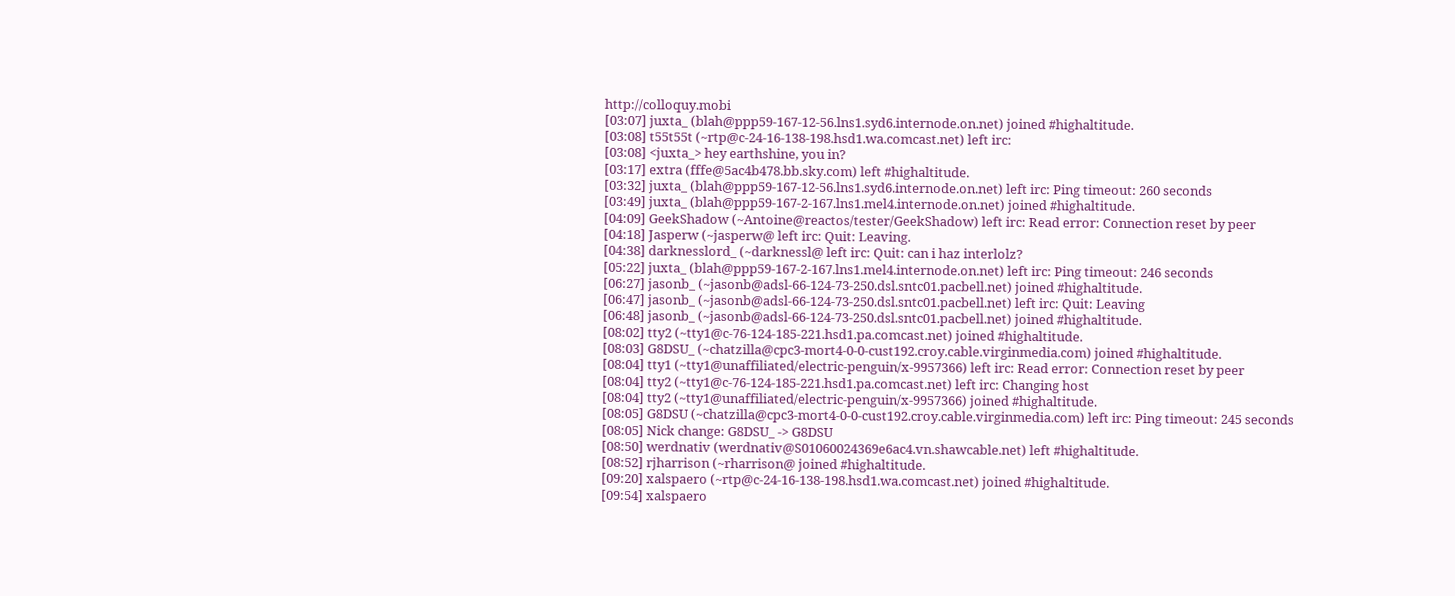http://colloquy.mobi
[03:07] juxta_ (blah@ppp59-167-12-56.lns1.syd6.internode.on.net) joined #highaltitude.
[03:08] t55t55t (~rtp@c-24-16-138-198.hsd1.wa.comcast.net) left irc:
[03:08] <juxta_> hey earthshine, you in?
[03:17] extra (fffe@5ac4b478.bb.sky.com) left #highaltitude.
[03:32] juxta_ (blah@ppp59-167-12-56.lns1.syd6.internode.on.net) left irc: Ping timeout: 260 seconds
[03:49] juxta_ (blah@ppp59-167-2-167.lns1.mel4.internode.on.net) joined #highaltitude.
[04:09] GeekShadow (~Antoine@reactos/tester/GeekShadow) left irc: Read error: Connection reset by peer
[04:18] Jasperw (~jasperw@ left irc: Quit: Leaving.
[04:38] darknesslord_ (~darknessl@ left irc: Quit: can i haz interlolz?
[05:22] juxta_ (blah@ppp59-167-2-167.lns1.mel4.internode.on.net) left irc: Ping timeout: 246 seconds
[06:27] jasonb_ (~jasonb@adsl-66-124-73-250.dsl.sntc01.pacbell.net) joined #highaltitude.
[06:47] jasonb_ (~jasonb@adsl-66-124-73-250.dsl.sntc01.pacbell.net) left irc: Quit: Leaving
[06:48] jasonb_ (~jasonb@adsl-66-124-73-250.dsl.sntc01.pacbell.net) joined #highaltitude.
[08:02] tty2 (~tty1@c-76-124-185-221.hsd1.pa.comcast.net) joined #highaltitude.
[08:03] G8DSU_ (~chatzilla@cpc3-mort4-0-0-cust192.croy.cable.virginmedia.com) joined #highaltitude.
[08:04] tty1 (~tty1@unaffiliated/electric-penguin/x-9957366) left irc: Read error: Connection reset by peer
[08:04] tty2 (~tty1@c-76-124-185-221.hsd1.pa.comcast.net) left irc: Changing host
[08:04] tty2 (~tty1@unaffiliated/electric-penguin/x-9957366) joined #highaltitude.
[08:05] G8DSU (~chatzilla@cpc3-mort4-0-0-cust192.croy.cable.virginmedia.com) left irc: Ping timeout: 245 seconds
[08:05] Nick change: G8DSU_ -> G8DSU
[08:50] werdnativ (werdnativ@S01060024369e6ac4.vn.shawcable.net) left #highaltitude.
[08:52] rjharrison (~rharrison@ joined #highaltitude.
[09:20] xalspaero (~rtp@c-24-16-138-198.hsd1.wa.comcast.net) joined #highaltitude.
[09:54] xalspaero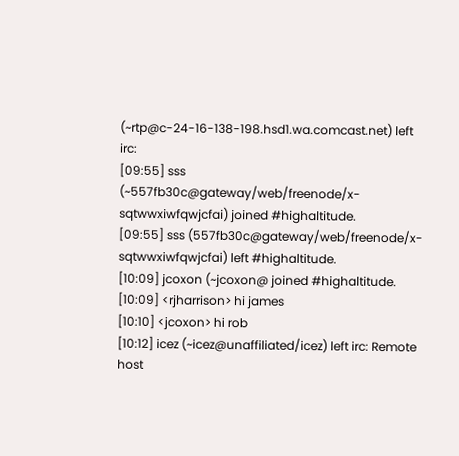(~rtp@c-24-16-138-198.hsd1.wa.comcast.net) left irc:
[09:55] sss (~557fb30c@gateway/web/freenode/x-sqtwwxiwfqwjcfai) joined #highaltitude.
[09:55] sss (557fb30c@gateway/web/freenode/x-sqtwwxiwfqwjcfai) left #highaltitude.
[10:09] jcoxon (~jcoxon@ joined #highaltitude.
[10:09] <rjharrison> hi james
[10:10] <jcoxon> hi rob
[10:12] icez (~icez@unaffiliated/icez) left irc: Remote host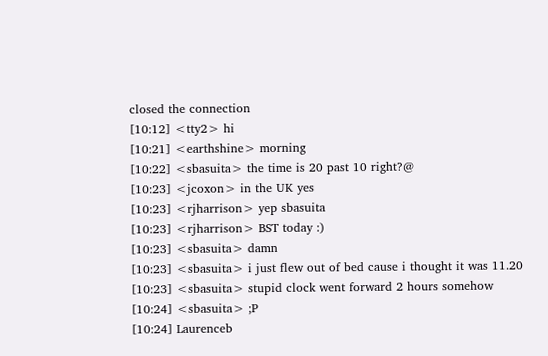closed the connection
[10:12] <tty2> hi
[10:21] <earthshine> morning
[10:22] <sbasuita> the time is 20 past 10 right?@
[10:23] <jcoxon> in the UK yes
[10:23] <rjharrison> yep sbasuita
[10:23] <rjharrison> BST today :)
[10:23] <sbasuita> damn
[10:23] <sbasuita> i just flew out of bed cause i thought it was 11.20
[10:23] <sbasuita> stupid clock went forward 2 hours somehow
[10:24] <sbasuita> ;P
[10:24] Laurenceb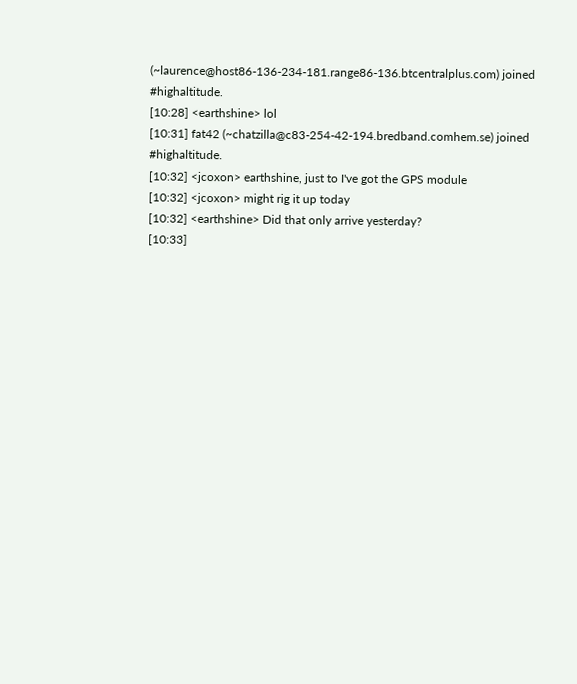(~laurence@host86-136-234-181.range86-136.btcentralplus.com) joined #highaltitude.
[10:28] <earthshine> lol
[10:31] fat42 (~chatzilla@c83-254-42-194.bredband.comhem.se) joined #highaltitude.
[10:32] <jcoxon> earthshine, just to I've got the GPS module
[10:32] <jcoxon> might rig it up today
[10:32] <earthshine> Did that only arrive yesterday?
[10:33]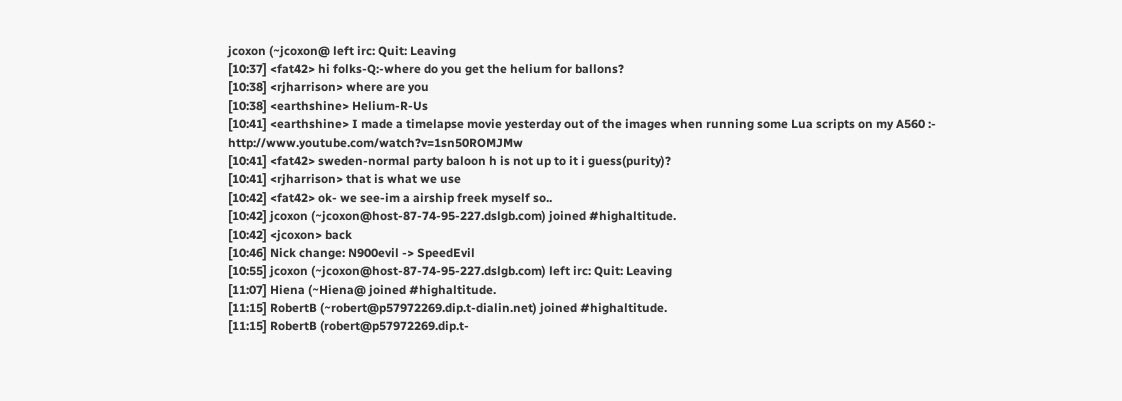jcoxon (~jcoxon@ left irc: Quit: Leaving
[10:37] <fat42> hi folks-Q:-where do you get the helium for ballons?
[10:38] <rjharrison> where are you
[10:38] <earthshine> Helium-R-Us
[10:41] <earthshine> I made a timelapse movie yesterday out of the images when running some Lua scripts on my A560 :- http://www.youtube.com/watch?v=1sn50ROMJMw
[10:41] <fat42> sweden-normal party baloon h is not up to it i guess(purity)?
[10:41] <rjharrison> that is what we use
[10:42] <fat42> ok- we see-im a airship freek myself so..
[10:42] jcoxon (~jcoxon@host-87-74-95-227.dslgb.com) joined #highaltitude.
[10:42] <jcoxon> back
[10:46] Nick change: N900evil -> SpeedEvil
[10:55] jcoxon (~jcoxon@host-87-74-95-227.dslgb.com) left irc: Quit: Leaving
[11:07] Hiena (~Hiena@ joined #highaltitude.
[11:15] RobertB (~robert@p57972269.dip.t-dialin.net) joined #highaltitude.
[11:15] RobertB (robert@p57972269.dip.t-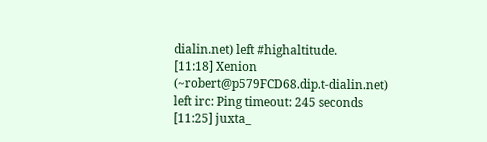dialin.net) left #highaltitude.
[11:18] Xenion (~robert@p579FCD68.dip.t-dialin.net) left irc: Ping timeout: 245 seconds
[11:25] juxta_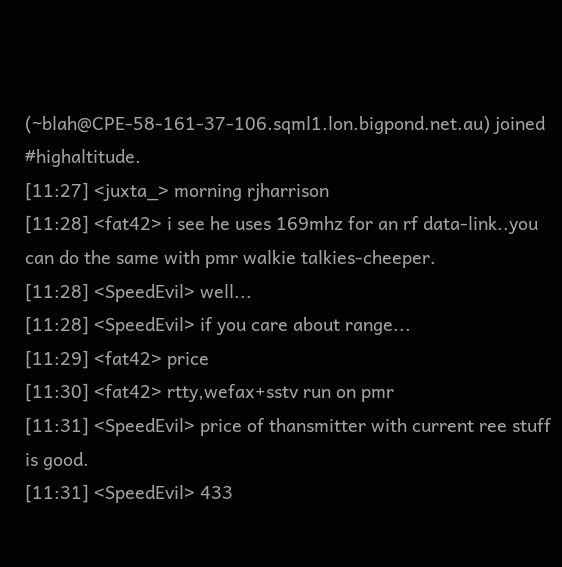(~blah@CPE-58-161-37-106.sqml1.lon.bigpond.net.au) joined #highaltitude.
[11:27] <juxta_> morning rjharrison
[11:28] <fat42> i see he uses 169mhz for an rf data-link..you can do the same with pmr walkie talkies-cheeper.
[11:28] <SpeedEvil> well...
[11:28] <SpeedEvil> if you care about range...
[11:29] <fat42> price
[11:30] <fat42> rtty,wefax+sstv run on pmr
[11:31] <SpeedEvil> price of thansmitter with current ree stuff is good.
[11:31] <SpeedEvil> 433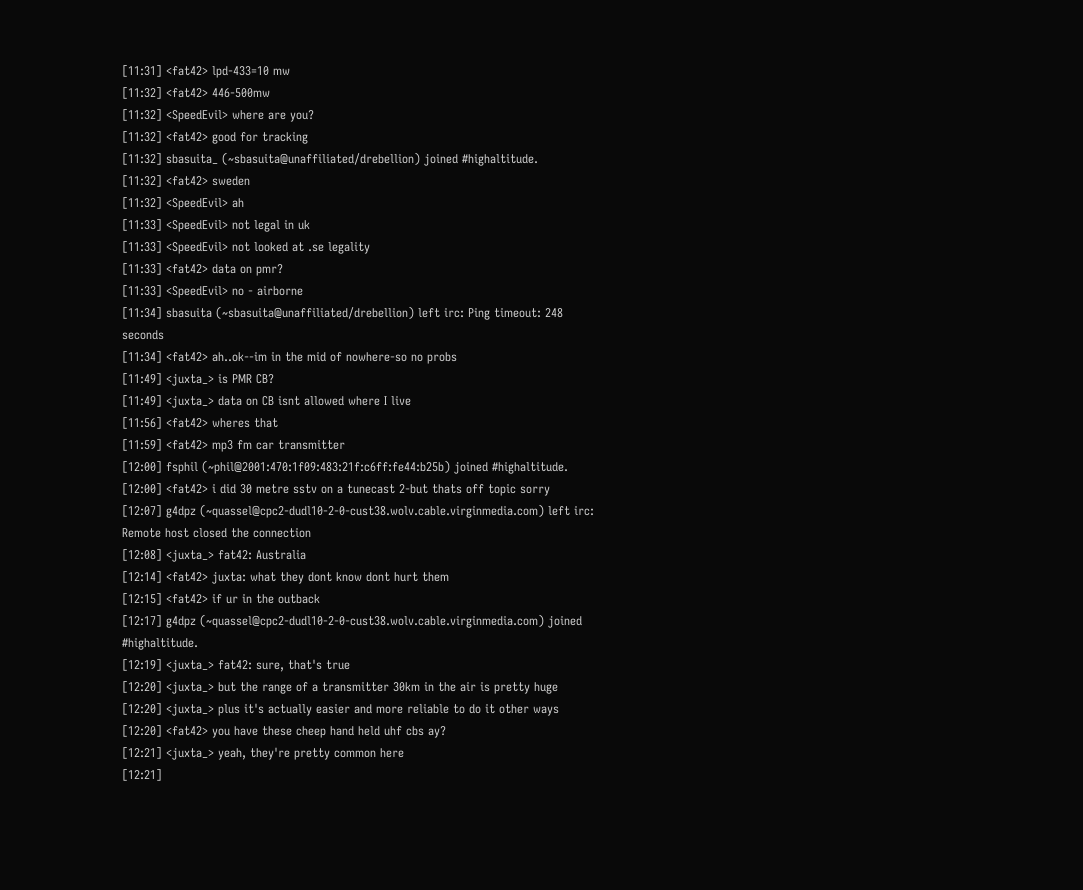[11:31] <fat42> lpd-433=10 mw
[11:32] <fat42> 446-500mw
[11:32] <SpeedEvil> where are you?
[11:32] <fat42> good for tracking
[11:32] sbasuita_ (~sbasuita@unaffiliated/drebellion) joined #highaltitude.
[11:32] <fat42> sweden
[11:32] <SpeedEvil> ah
[11:33] <SpeedEvil> not legal in uk
[11:33] <SpeedEvil> not looked at .se legality
[11:33] <fat42> data on pmr?
[11:33] <SpeedEvil> no - airborne
[11:34] sbasuita (~sbasuita@unaffiliated/drebellion) left irc: Ping timeout: 248 seconds
[11:34] <fat42> ah..ok--im in the mid of nowhere-so no probs
[11:49] <juxta_> is PMR CB?
[11:49] <juxta_> data on CB isnt allowed where I live
[11:56] <fat42> wheres that
[11:59] <fat42> mp3 fm car transmitter
[12:00] fsphil (~phil@2001:470:1f09:483:21f:c6ff:fe44:b25b) joined #highaltitude.
[12:00] <fat42> i did 30 metre sstv on a tunecast 2-but thats off topic sorry
[12:07] g4dpz (~quassel@cpc2-dudl10-2-0-cust38.wolv.cable.virginmedia.com) left irc: Remote host closed the connection
[12:08] <juxta_> fat42: Australia
[12:14] <fat42> juxta: what they dont know dont hurt them
[12:15] <fat42> if ur in the outback
[12:17] g4dpz (~quassel@cpc2-dudl10-2-0-cust38.wolv.cable.virginmedia.com) joined #highaltitude.
[12:19] <juxta_> fat42: sure, that's true
[12:20] <juxta_> but the range of a transmitter 30km in the air is pretty huge
[12:20] <juxta_> plus it's actually easier and more reliable to do it other ways
[12:20] <fat42> you have these cheep hand held uhf cbs ay?
[12:21] <juxta_> yeah, they're pretty common here
[12:21]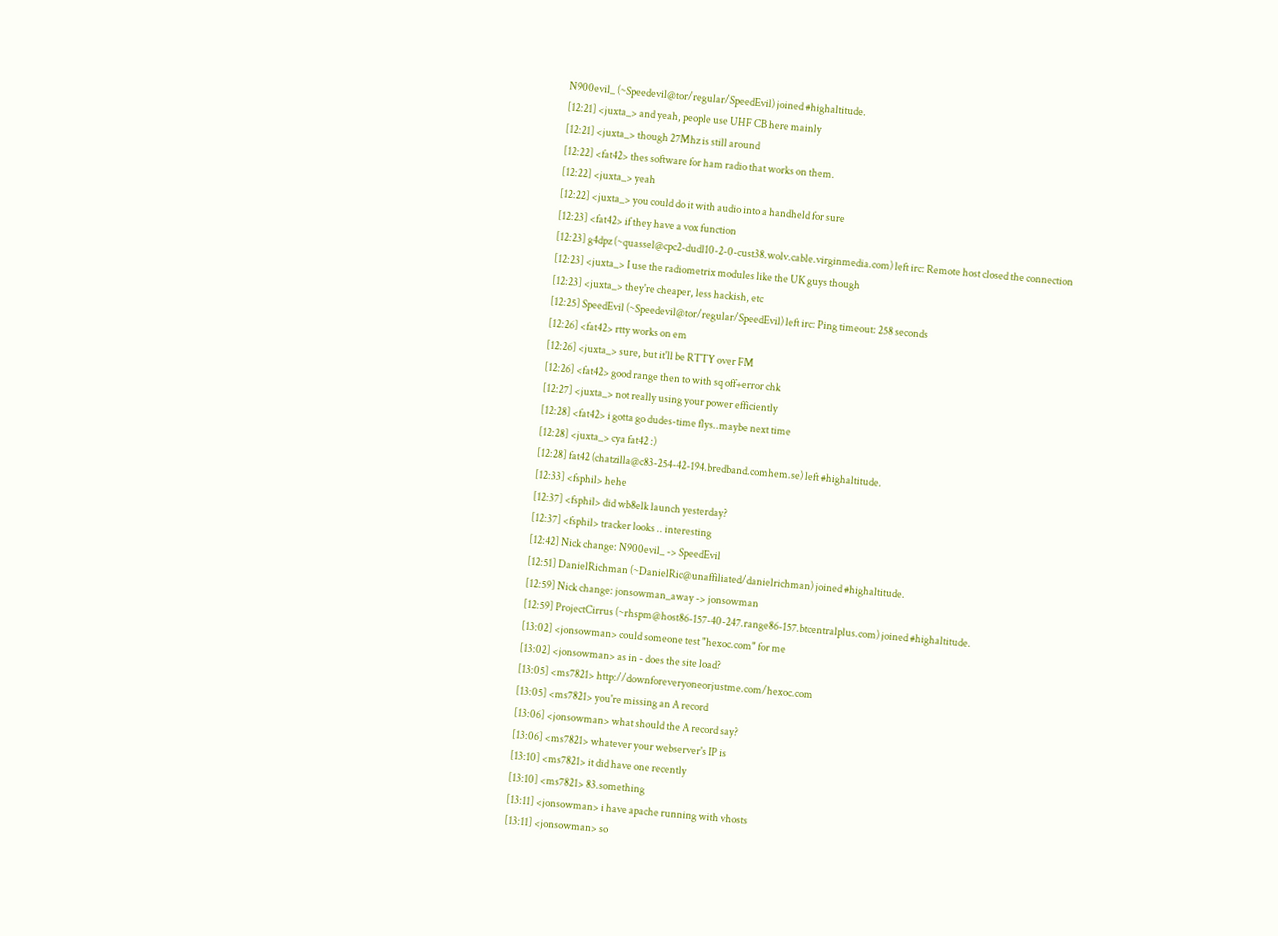N900evil_ (~Speedevil@tor/regular/SpeedEvil) joined #highaltitude.
[12:21] <juxta_> and yeah, people use UHF CB here mainly
[12:21] <juxta_> though 27Mhz is still around
[12:22] <fat42> thes software for ham radio that works on them.
[12:22] <juxta_> yeah
[12:22] <juxta_> you could do it with audio into a handheld for sure
[12:23] <fat42> if they have a vox function
[12:23] g4dpz (~quassel@cpc2-dudl10-2-0-cust38.wolv.cable.virginmedia.com) left irc: Remote host closed the connection
[12:23] <juxta_> I use the radiometrix modules like the UK guys though
[12:23] <juxta_> they're cheaper, less hackish, etc
[12:25] SpeedEvil (~Speedevil@tor/regular/SpeedEvil) left irc: Ping timeout: 258 seconds
[12:26] <fat42> rtty works on em
[12:26] <juxta_> sure, but it'll be RTTY over FM
[12:26] <fat42> good range then to with sq off+error chk
[12:27] <juxta_> not really using your power efficiently
[12:28] <fat42> i gotta go dudes-time flys..maybe next time
[12:28] <juxta_> cya fat42 :)
[12:28] fat42 (chatzilla@c83-254-42-194.bredband.comhem.se) left #highaltitude.
[12:33] <fsphil> hehe
[12:37] <fsphil> did wb8elk launch yesterday?
[12:37] <fsphil> tracker looks .. interesting
[12:42] Nick change: N900evil_ -> SpeedEvil
[12:51] DanielRichman (~DanielRic@unaffiliated/danielrichman) joined #highaltitude.
[12:59] Nick change: jonsowman_away -> jonsowman
[12:59] ProjectCirrus (~rhspm@host86-157-40-247.range86-157.btcentralplus.com) joined #highaltitude.
[13:02] <jonsowman> could someone test "hexoc.com" for me
[13:02] <jonsowman> as in - does the site load?
[13:05] <ms7821> http://downforeveryoneorjustme.com/hexoc.com
[13:05] <ms7821> you're missing an A record
[13:06] <jonsowman> what should the A record say?
[13:06] <ms7821> whatever your webserver's IP is
[13:10] <ms7821> it did have one recently
[13:10] <ms7821> 83.something
[13:11] <jonsowman> i have apache running with vhosts
[13:11] <jonsowman> so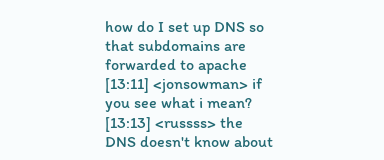how do I set up DNS so that subdomains are forwarded to apache
[13:11] <jonsowman> if you see what i mean?
[13:13] <russss> the DNS doesn't know about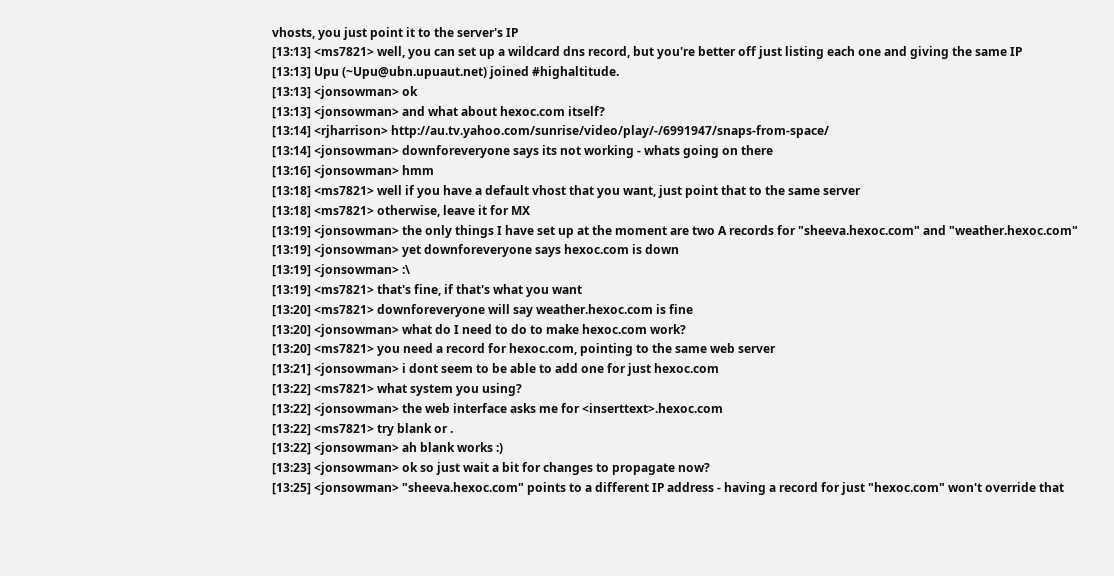vhosts, you just point it to the server's IP
[13:13] <ms7821> well, you can set up a wildcard dns record, but you're better off just listing each one and giving the same IP
[13:13] Upu (~Upu@ubn.upuaut.net) joined #highaltitude.
[13:13] <jonsowman> ok
[13:13] <jonsowman> and what about hexoc.com itself?
[13:14] <rjharrison> http://au.tv.yahoo.com/sunrise/video/play/-/6991947/snaps-from-space/
[13:14] <jonsowman> downforeveryone says its not working - whats going on there
[13:16] <jonsowman> hmm
[13:18] <ms7821> well if you have a default vhost that you want, just point that to the same server
[13:18] <ms7821> otherwise, leave it for MX
[13:19] <jonsowman> the only things I have set up at the moment are two A records for "sheeva.hexoc.com" and "weather.hexoc.com"
[13:19] <jonsowman> yet downforeveryone says hexoc.com is down
[13:19] <jonsowman> :\
[13:19] <ms7821> that's fine, if that's what you want
[13:20] <ms7821> downforeveryone will say weather.hexoc.com is fine
[13:20] <jonsowman> what do I need to do to make hexoc.com work?
[13:20] <ms7821> you need a record for hexoc.com, pointing to the same web server
[13:21] <jonsowman> i dont seem to be able to add one for just hexoc.com
[13:22] <ms7821> what system you using?
[13:22] <jonsowman> the web interface asks me for <inserttext>.hexoc.com
[13:22] <ms7821> try blank or .
[13:22] <jonsowman> ah blank works :)
[13:23] <jonsowman> ok so just wait a bit for changes to propagate now?
[13:25] <jonsowman> "sheeva.hexoc.com" points to a different IP address - having a record for just "hexoc.com" won't override that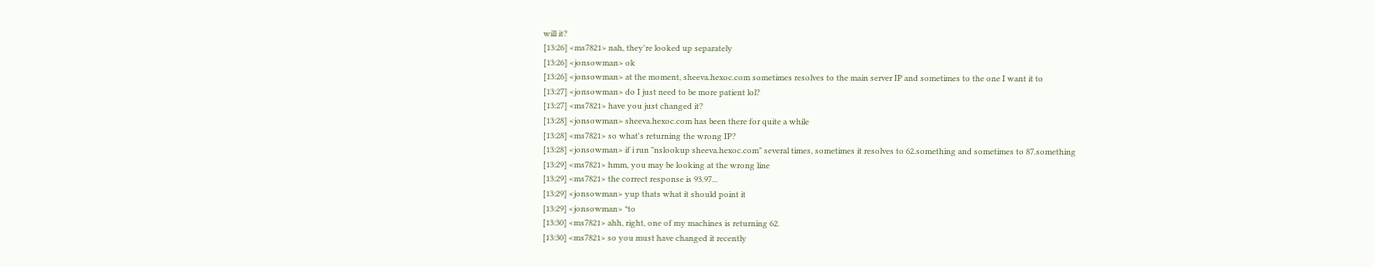will it?
[13:26] <ms7821> nah, they're looked up separately
[13:26] <jonsowman> ok
[13:26] <jonsowman> at the moment, sheeva.hexoc.com sometimes resolves to the main server IP and sometimes to the one I want it to
[13:27] <jonsowman> do I just need to be more patient lol?
[13:27] <ms7821> have you just changed it?
[13:28] <jonsowman> sheeva.hexoc.com has been there for quite a while
[13:28] <ms7821> so what's returning the wrong IP?
[13:28] <jonsowman> if i run "nslookup sheeva.hexoc.com" several times, sometimes it resolves to 62.something and sometimes to 87.something
[13:29] <ms7821> hmm, you may be looking at the wrong line
[13:29] <ms7821> the correct response is 93.97...
[13:29] <jonsowman> yup thats what it should point it
[13:29] <jonsowman> *to
[13:30] <ms7821> ahh, right, one of my machines is returning 62.
[13:30] <ms7821> so you must have changed it recently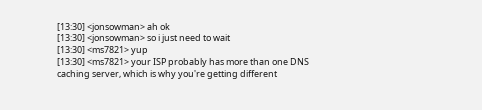[13:30] <jonsowman> ah ok
[13:30] <jonsowman> so i just need to wait
[13:30] <ms7821> yup
[13:30] <ms7821> your ISP probably has more than one DNS caching server, which is why you're getting different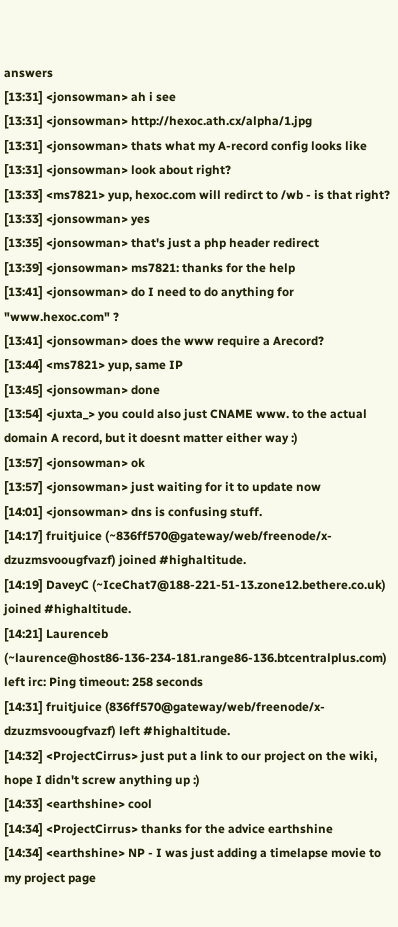answers
[13:31] <jonsowman> ah i see
[13:31] <jonsowman> http://hexoc.ath.cx/alpha/1.jpg
[13:31] <jonsowman> thats what my A-record config looks like
[13:31] <jonsowman> look about right?
[13:33] <ms7821> yup, hexoc.com will redirct to /wb - is that right?
[13:33] <jonsowman> yes
[13:35] <jonsowman> that's just a php header redirect
[13:39] <jonsowman> ms7821: thanks for the help
[13:41] <jonsowman> do I need to do anything for "www.hexoc.com" ?
[13:41] <jonsowman> does the www require a Arecord?
[13:44] <ms7821> yup, same IP
[13:45] <jonsowman> done
[13:54] <juxta_> you could also just CNAME www. to the actual domain A record, but it doesnt matter either way :)
[13:57] <jonsowman> ok
[13:57] <jonsowman> just waiting for it to update now
[14:01] <jonsowman> dns is confusing stuff.
[14:17] fruitjuice (~836ff570@gateway/web/freenode/x-dzuzmsvoougfvazf) joined #highaltitude.
[14:19] DaveyC (~IceChat7@188-221-51-13.zone12.bethere.co.uk) joined #highaltitude.
[14:21] Laurenceb (~laurence@host86-136-234-181.range86-136.btcentralplus.com) left irc: Ping timeout: 258 seconds
[14:31] fruitjuice (836ff570@gateway/web/freenode/x-dzuzmsvoougfvazf) left #highaltitude.
[14:32] <ProjectCirrus> just put a link to our project on the wiki, hope I didn't screw anything up :)
[14:33] <earthshine> cool
[14:34] <ProjectCirrus> thanks for the advice earthshine
[14:34] <earthshine> NP - I was just adding a timelapse movie to my project page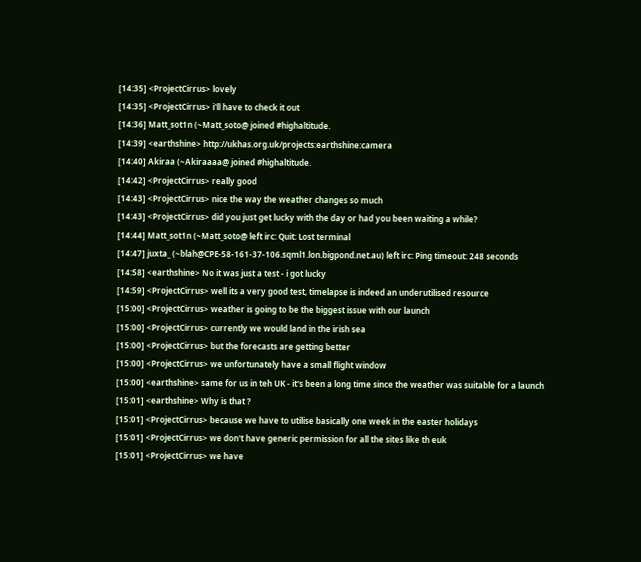[14:35] <ProjectCirrus> lovely
[14:35] <ProjectCirrus> i'll have to check it out
[14:36] Matt_sot1n (~Matt_soto@ joined #highaltitude.
[14:39] <earthshine> http://ukhas.org.uk/projects:earthshine:camera
[14:40] Akiraa (~Akiraaaa@ joined #highaltitude.
[14:42] <ProjectCirrus> really good
[14:43] <ProjectCirrus> nice the way the weather changes so much
[14:43] <ProjectCirrus> did you just get lucky with the day or had you been waiting a while?
[14:44] Matt_sot1n (~Matt_soto@ left irc: Quit: Lost terminal
[14:47] juxta_ (~blah@CPE-58-161-37-106.sqml1.lon.bigpond.net.au) left irc: Ping timeout: 248 seconds
[14:58] <earthshine> No it was just a test - i got lucky
[14:59] <ProjectCirrus> well its a very good test, timelapse is indeed an underutilised resource
[15:00] <ProjectCirrus> weather is going to be the biggest issue with our launch
[15:00] <ProjectCirrus> currently we would land in the irish sea
[15:00] <ProjectCirrus> but the forecasts are getting better
[15:00] <ProjectCirrus> we unfortunately have a small flight window
[15:00] <earthshine> same for us in teh UK - it's been a long time since the weather was suitable for a launch
[15:01] <earthshine> Why is that ?
[15:01] <ProjectCirrus> because we have to utilise basically one week in the easter holidays
[15:01] <ProjectCirrus> we don't have generic permission for all the sites like th euk
[15:01] <ProjectCirrus> we have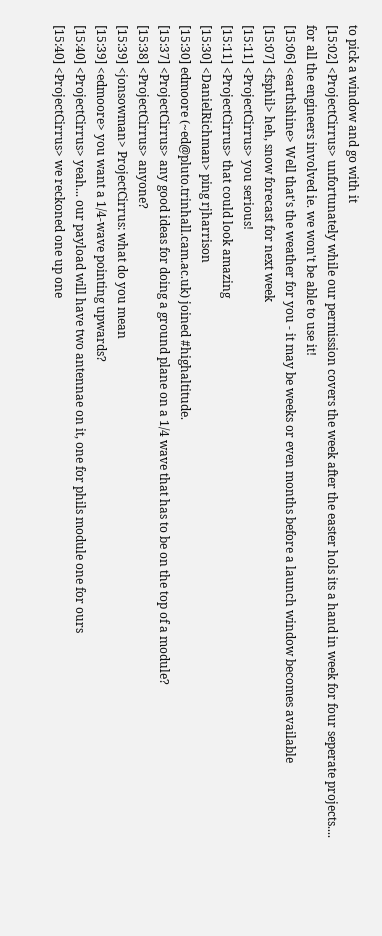to pick a window and go with it
[15:02] <ProjectCirrus> unfortunately while our permission covers the week after the easter hols its a hand in week for four seperate projects.... for all the engineers involved ie. we won't be able to use it!
[15:06] <earthshine> Well that's the weather for you - it may be weeks or even months before a launch window becomes available
[15:07] <fsphil> heh, snow forecast for next week
[15:11] <ProjectCirrus> you serious!
[15:11] <ProjectCirrus> that could look amazing
[15:30] <DanielRichman> ping rjharrison
[15:30] edmoore (~ed@pluto.trinhall.cam.ac.uk) joined #highaltitude.
[15:37] <ProjectCirrus> any good ideas for doing a ground plane on a 1/4 wave that has to be on the top of a module?
[15:38] <ProjectCirrus> anyone?
[15:39] <jonsowman> ProjectCirrus: what do you mean
[15:39] <edmoore> you want a 1/4-wave pointing upwards?
[15:40] <ProjectCirrus> yeah... our payload will have two antennae on it, one for phils module one for ours
[15:40] <ProjectCirrus> we reckoned one up one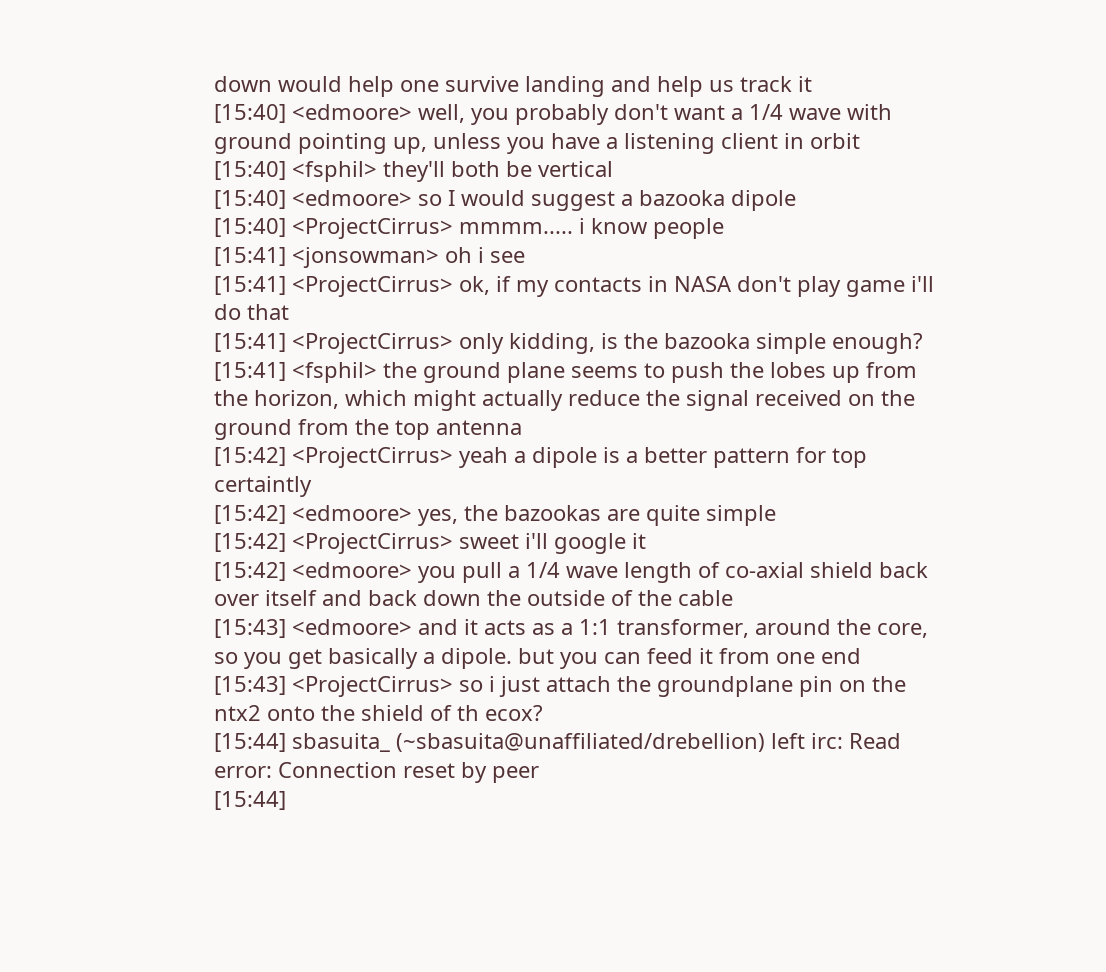down would help one survive landing and help us track it
[15:40] <edmoore> well, you probably don't want a 1/4 wave with ground pointing up, unless you have a listening client in orbit
[15:40] <fsphil> they'll both be vertical
[15:40] <edmoore> so I would suggest a bazooka dipole
[15:40] <ProjectCirrus> mmmm..... i know people
[15:41] <jonsowman> oh i see
[15:41] <ProjectCirrus> ok, if my contacts in NASA don't play game i'll do that
[15:41] <ProjectCirrus> only kidding, is the bazooka simple enough?
[15:41] <fsphil> the ground plane seems to push the lobes up from the horizon, which might actually reduce the signal received on the ground from the top antenna
[15:42] <ProjectCirrus> yeah a dipole is a better pattern for top certaintly
[15:42] <edmoore> yes, the bazookas are quite simple
[15:42] <ProjectCirrus> sweet i'll google it
[15:42] <edmoore> you pull a 1/4 wave length of co-axial shield back over itself and back down the outside of the cable
[15:43] <edmoore> and it acts as a 1:1 transformer, around the core, so you get basically a dipole. but you can feed it from one end
[15:43] <ProjectCirrus> so i just attach the groundplane pin on the ntx2 onto the shield of th ecox?
[15:44] sbasuita_ (~sbasuita@unaffiliated/drebellion) left irc: Read error: Connection reset by peer
[15:44]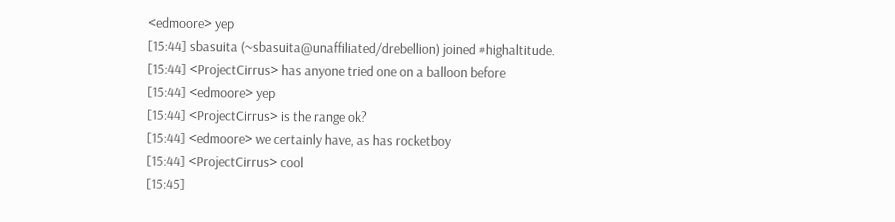<edmoore> yep
[15:44] sbasuita (~sbasuita@unaffiliated/drebellion) joined #highaltitude.
[15:44] <ProjectCirrus> has anyone tried one on a balloon before
[15:44] <edmoore> yep
[15:44] <ProjectCirrus> is the range ok?
[15:44] <edmoore> we certainly have, as has rocketboy
[15:44] <ProjectCirrus> cool
[15:45]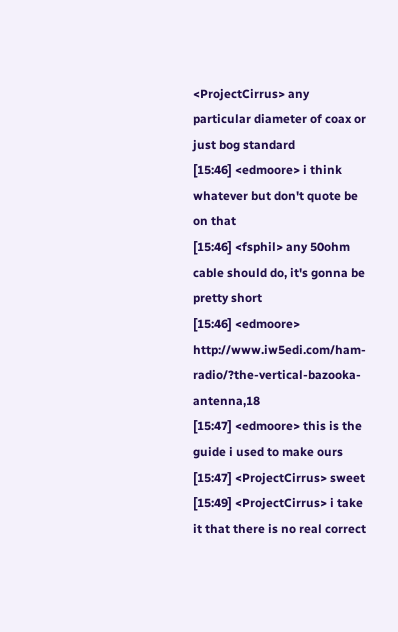<ProjectCirrus> any particular diameter of coax or just bog standard
[15:46] <edmoore> i think whatever but don't quote be on that
[15:46] <fsphil> any 50ohm cable should do, it's gonna be pretty short
[15:46] <edmoore> http://www.iw5edi.com/ham-radio/?the-vertical-bazooka-antenna,18
[15:47] <edmoore> this is the guide i used to make ours
[15:47] <ProjectCirrus> sweet
[15:49] <ProjectCirrus> i take it that there is no real correct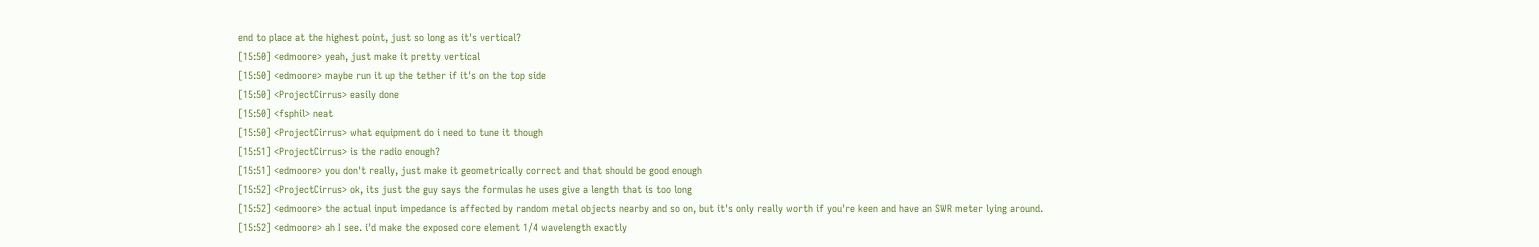end to place at the highest point, just so long as it's vertical?
[15:50] <edmoore> yeah, just make it pretty vertical
[15:50] <edmoore> maybe run it up the tether if it's on the top side
[15:50] <ProjectCirrus> easily done
[15:50] <fsphil> neat
[15:50] <ProjectCirrus> what equipment do i need to tune it though
[15:51] <ProjectCirrus> is the radio enough?
[15:51] <edmoore> you don't really, just make it geometrically correct and that should be good enough
[15:52] <ProjectCirrus> ok, its just the guy says the formulas he uses give a length that is too long
[15:52] <edmoore> the actual input impedance is affected by random metal objects nearby and so on, but it's only really worth if you're keen and have an SWR meter lying around.
[15:52] <edmoore> ah I see. i'd make the exposed core element 1/4 wavelength exactly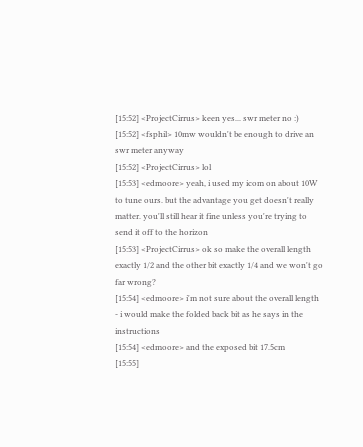[15:52] <ProjectCirrus> keen yes... swr meter no :)
[15:52] <fsphil> 10mw wouldn't be enough to drive an swr meter anyway
[15:52] <ProjectCirrus> lol
[15:53] <edmoore> yeah, i used my icom on about 10W to tune ours. but the advantage you get doesn't really matter. you'll still hear it fine unless you're trying to send it off to the horizon
[15:53] <ProjectCirrus> ok so make the overall length exactly 1/2 and the other bit exactly 1/4 and we won't go far wrong?
[15:54] <edmoore> i'm not sure about the overall length - i would make the folded back bit as he says in the instructions
[15:54] <edmoore> and the exposed bit 17.5cm
[15:55]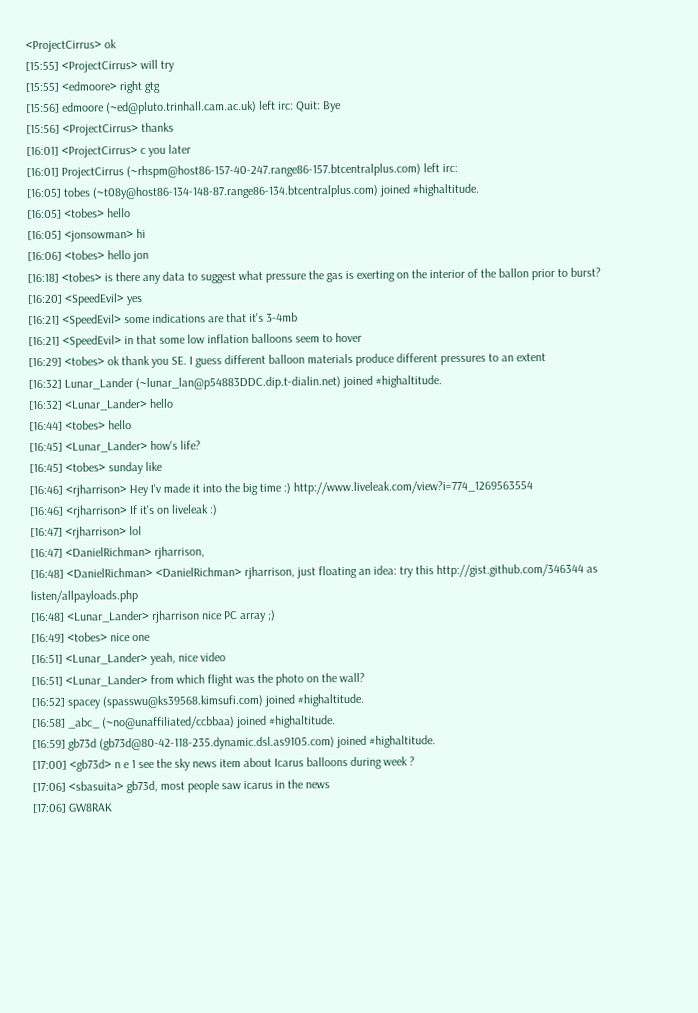<ProjectCirrus> ok
[15:55] <ProjectCirrus> will try
[15:55] <edmoore> right gtg
[15:56] edmoore (~ed@pluto.trinhall.cam.ac.uk) left irc: Quit: Bye
[15:56] <ProjectCirrus> thanks
[16:01] <ProjectCirrus> c you later
[16:01] ProjectCirrus (~rhspm@host86-157-40-247.range86-157.btcentralplus.com) left irc:
[16:05] tobes (~t08y@host86-134-148-87.range86-134.btcentralplus.com) joined #highaltitude.
[16:05] <tobes> hello
[16:05] <jonsowman> hi
[16:06] <tobes> hello jon
[16:18] <tobes> is there any data to suggest what pressure the gas is exerting on the interior of the ballon prior to burst?
[16:20] <SpeedEvil> yes
[16:21] <SpeedEvil> some indications are that it's 3-4mb
[16:21] <SpeedEvil> in that some low inflation balloons seem to hover
[16:29] <tobes> ok thank you SE. I guess different balloon materials produce different pressures to an extent
[16:32] Lunar_Lander (~lunar_lan@p54883DDC.dip.t-dialin.net) joined #highaltitude.
[16:32] <Lunar_Lander> hello
[16:44] <tobes> hello
[16:45] <Lunar_Lander> how's life?
[16:45] <tobes> sunday like
[16:46] <rjharrison> Hey I'v made it into the big time :) http://www.liveleak.com/view?i=774_1269563554
[16:46] <rjharrison> If it's on liveleak :)
[16:47] <rjharrison> lol
[16:47] <DanielRichman> rjharrison,
[16:48] <DanielRichman> <DanielRichman> rjharrison, just floating an idea: try this http://gist.github.com/346344 as listen/allpayloads.php
[16:48] <Lunar_Lander> rjharrison nice PC array ;)
[16:49] <tobes> nice one
[16:51] <Lunar_Lander> yeah, nice video
[16:51] <Lunar_Lander> from which flight was the photo on the wall?
[16:52] spacey (spasswu@ks39568.kimsufi.com) joined #highaltitude.
[16:58] _abc_ (~no@unaffiliated/ccbbaa) joined #highaltitude.
[16:59] gb73d (gb73d@80-42-118-235.dynamic.dsl.as9105.com) joined #highaltitude.
[17:00] <gb73d> n e 1 see the sky news item about Icarus balloons during week ?
[17:06] <sbasuita> gb73d, most people saw icarus in the news
[17:06] GW8RAK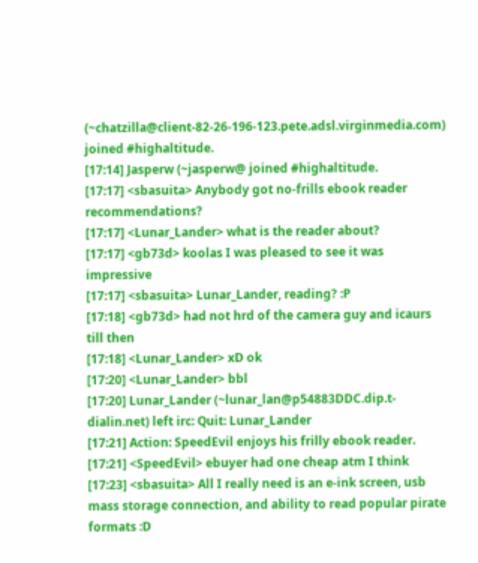(~chatzilla@client-82-26-196-123.pete.adsl.virginmedia.com) joined #highaltitude.
[17:14] Jasperw (~jasperw@ joined #highaltitude.
[17:17] <sbasuita> Anybody got no-frills ebook reader recommendations?
[17:17] <Lunar_Lander> what is the reader about?
[17:17] <gb73d> koolas I was pleased to see it was impressive
[17:17] <sbasuita> Lunar_Lander, reading? :P
[17:18] <gb73d> had not hrd of the camera guy and icaurs till then
[17:18] <Lunar_Lander> xD ok
[17:20] <Lunar_Lander> bbl
[17:20] Lunar_Lander (~lunar_lan@p54883DDC.dip.t-dialin.net) left irc: Quit: Lunar_Lander
[17:21] Action: SpeedEvil enjoys his frilly ebook reader.
[17:21] <SpeedEvil> ebuyer had one cheap atm I think
[17:23] <sbasuita> All I really need is an e-ink screen, usb mass storage connection, and ability to read popular pirate formats :D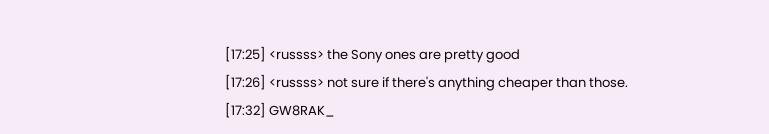[17:25] <russss> the Sony ones are pretty good
[17:26] <russss> not sure if there's anything cheaper than those.
[17:32] GW8RAK_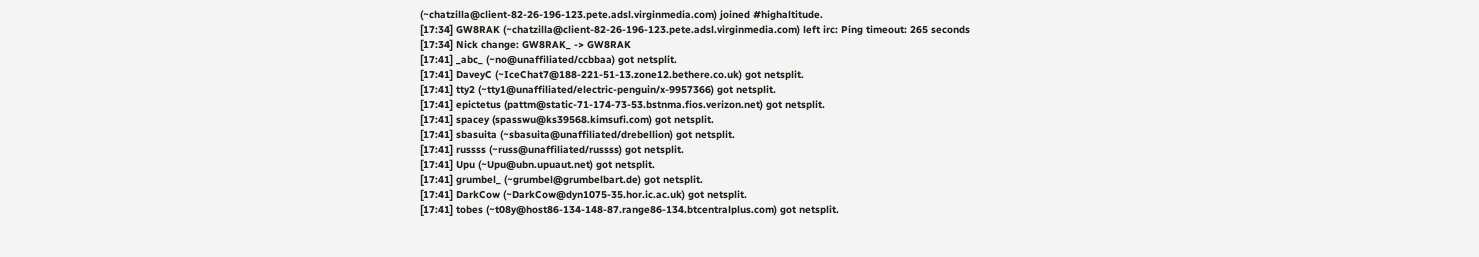(~chatzilla@client-82-26-196-123.pete.adsl.virginmedia.com) joined #highaltitude.
[17:34] GW8RAK (~chatzilla@client-82-26-196-123.pete.adsl.virginmedia.com) left irc: Ping timeout: 265 seconds
[17:34] Nick change: GW8RAK_ -> GW8RAK
[17:41] _abc_ (~no@unaffiliated/ccbbaa) got netsplit.
[17:41] DaveyC (~IceChat7@188-221-51-13.zone12.bethere.co.uk) got netsplit.
[17:41] tty2 (~tty1@unaffiliated/electric-penguin/x-9957366) got netsplit.
[17:41] epictetus (pattm@static-71-174-73-53.bstnma.fios.verizon.net) got netsplit.
[17:41] spacey (spasswu@ks39568.kimsufi.com) got netsplit.
[17:41] sbasuita (~sbasuita@unaffiliated/drebellion) got netsplit.
[17:41] russss (~russ@unaffiliated/russss) got netsplit.
[17:41] Upu (~Upu@ubn.upuaut.net) got netsplit.
[17:41] grumbel_ (~grumbel@grumbelbart.de) got netsplit.
[17:41] DarkCow (~DarkCow@dyn1075-35.hor.ic.ac.uk) got netsplit.
[17:41] tobes (~t08y@host86-134-148-87.range86-134.btcentralplus.com) got netsplit.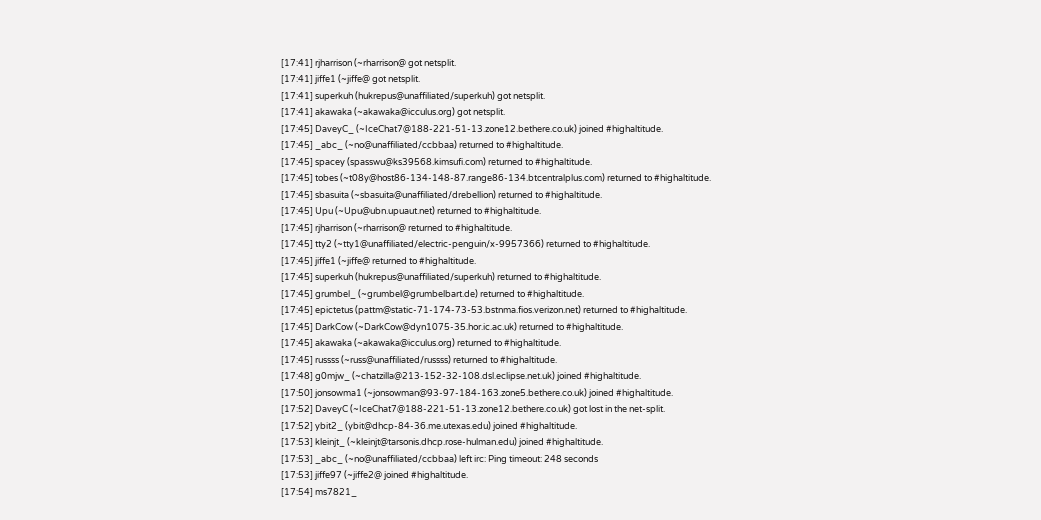[17:41] rjharrison (~rharrison@ got netsplit.
[17:41] jiffe1 (~jiffe@ got netsplit.
[17:41] superkuh (hukrepus@unaffiliated/superkuh) got netsplit.
[17:41] akawaka (~akawaka@icculus.org) got netsplit.
[17:45] DaveyC_ (~IceChat7@188-221-51-13.zone12.bethere.co.uk) joined #highaltitude.
[17:45] _abc_ (~no@unaffiliated/ccbbaa) returned to #highaltitude.
[17:45] spacey (spasswu@ks39568.kimsufi.com) returned to #highaltitude.
[17:45] tobes (~t08y@host86-134-148-87.range86-134.btcentralplus.com) returned to #highaltitude.
[17:45] sbasuita (~sbasuita@unaffiliated/drebellion) returned to #highaltitude.
[17:45] Upu (~Upu@ubn.upuaut.net) returned to #highaltitude.
[17:45] rjharrison (~rharrison@ returned to #highaltitude.
[17:45] tty2 (~tty1@unaffiliated/electric-penguin/x-9957366) returned to #highaltitude.
[17:45] jiffe1 (~jiffe@ returned to #highaltitude.
[17:45] superkuh (hukrepus@unaffiliated/superkuh) returned to #highaltitude.
[17:45] grumbel_ (~grumbel@grumbelbart.de) returned to #highaltitude.
[17:45] epictetus (pattm@static-71-174-73-53.bstnma.fios.verizon.net) returned to #highaltitude.
[17:45] DarkCow (~DarkCow@dyn1075-35.hor.ic.ac.uk) returned to #highaltitude.
[17:45] akawaka (~akawaka@icculus.org) returned to #highaltitude.
[17:45] russss (~russ@unaffiliated/russss) returned to #highaltitude.
[17:48] g0mjw_ (~chatzilla@213-152-32-108.dsl.eclipse.net.uk) joined #highaltitude.
[17:50] jonsowma1 (~jonsowman@93-97-184-163.zone5.bethere.co.uk) joined #highaltitude.
[17:52] DaveyC (~IceChat7@188-221-51-13.zone12.bethere.co.uk) got lost in the net-split.
[17:52] ybit2_ (ybit@dhcp-84-36.me.utexas.edu) joined #highaltitude.
[17:53] kleinjt_ (~kleinjt@tarsonis.dhcp.rose-hulman.edu) joined #highaltitude.
[17:53] _abc_ (~no@unaffiliated/ccbbaa) left irc: Ping timeout: 248 seconds
[17:53] jiffe97 (~jiffe2@ joined #highaltitude.
[17:54] ms7821_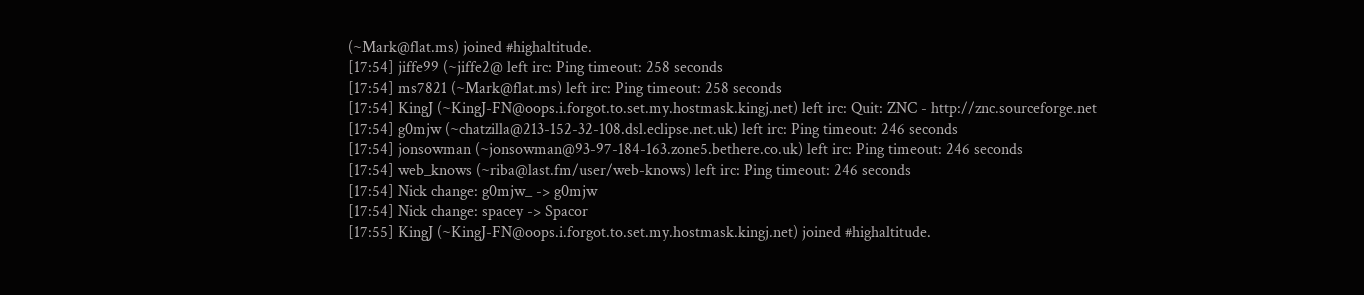(~Mark@flat.ms) joined #highaltitude.
[17:54] jiffe99 (~jiffe2@ left irc: Ping timeout: 258 seconds
[17:54] ms7821 (~Mark@flat.ms) left irc: Ping timeout: 258 seconds
[17:54] KingJ (~KingJ-FN@oops.i.forgot.to.set.my.hostmask.kingj.net) left irc: Quit: ZNC - http://znc.sourceforge.net
[17:54] g0mjw (~chatzilla@213-152-32-108.dsl.eclipse.net.uk) left irc: Ping timeout: 246 seconds
[17:54] jonsowman (~jonsowman@93-97-184-163.zone5.bethere.co.uk) left irc: Ping timeout: 246 seconds
[17:54] web_knows (~riba@last.fm/user/web-knows) left irc: Ping timeout: 246 seconds
[17:54] Nick change: g0mjw_ -> g0mjw
[17:54] Nick change: spacey -> Spacor
[17:55] KingJ (~KingJ-FN@oops.i.forgot.to.set.my.hostmask.kingj.net) joined #highaltitude.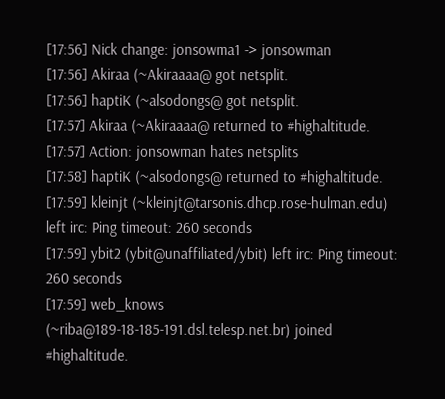[17:56] Nick change: jonsowma1 -> jonsowman
[17:56] Akiraa (~Akiraaaa@ got netsplit.
[17:56] haptiK (~alsodongs@ got netsplit.
[17:57] Akiraa (~Akiraaaa@ returned to #highaltitude.
[17:57] Action: jonsowman hates netsplits
[17:58] haptiK (~alsodongs@ returned to #highaltitude.
[17:59] kleinjt (~kleinjt@tarsonis.dhcp.rose-hulman.edu) left irc: Ping timeout: 260 seconds
[17:59] ybit2 (ybit@unaffiliated/ybit) left irc: Ping timeout: 260 seconds
[17:59] web_knows (~riba@189-18-185-191.dsl.telesp.net.br) joined #highaltitude.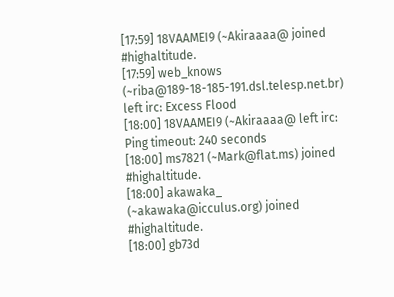[17:59] 18VAAMEI9 (~Akiraaaa@ joined #highaltitude.
[17:59] web_knows (~riba@189-18-185-191.dsl.telesp.net.br) left irc: Excess Flood
[18:00] 18VAAMEI9 (~Akiraaaa@ left irc: Ping timeout: 240 seconds
[18:00] ms7821 (~Mark@flat.ms) joined #highaltitude.
[18:00] akawaka_ (~akawaka@icculus.org) joined #highaltitude.
[18:00] gb73d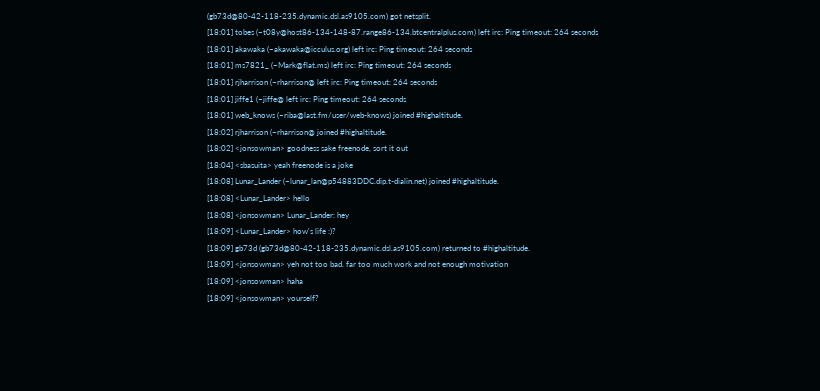(gb73d@80-42-118-235.dynamic.dsl.as9105.com) got netsplit.
[18:01] tobes (~t08y@host86-134-148-87.range86-134.btcentralplus.com) left irc: Ping timeout: 264 seconds
[18:01] akawaka (~akawaka@icculus.org) left irc: Ping timeout: 264 seconds
[18:01] ms7821_ (~Mark@flat.ms) left irc: Ping timeout: 264 seconds
[18:01] rjharrison (~rharrison@ left irc: Ping timeout: 264 seconds
[18:01] jiffe1 (~jiffe@ left irc: Ping timeout: 264 seconds
[18:01] web_knows (~riba@last.fm/user/web-knows) joined #highaltitude.
[18:02] rjharrison (~rharrison@ joined #highaltitude.
[18:02] <jonsowman> goodness sake freenode, sort it out
[18:04] <sbasuita> yeah freenode is a joke
[18:08] Lunar_Lander (~lunar_lan@p54883DDC.dip.t-dialin.net) joined #highaltitude.
[18:08] <Lunar_Lander> hello
[18:08] <jonsowman> Lunar_Lander: hey
[18:09] <Lunar_Lander> how's life :)?
[18:09] gb73d (gb73d@80-42-118-235.dynamic.dsl.as9105.com) returned to #highaltitude.
[18:09] <jonsowman> yeh not too bad. far too much work and not enough motivation
[18:09] <jonsowman> haha
[18:09] <jonsowman> yourself?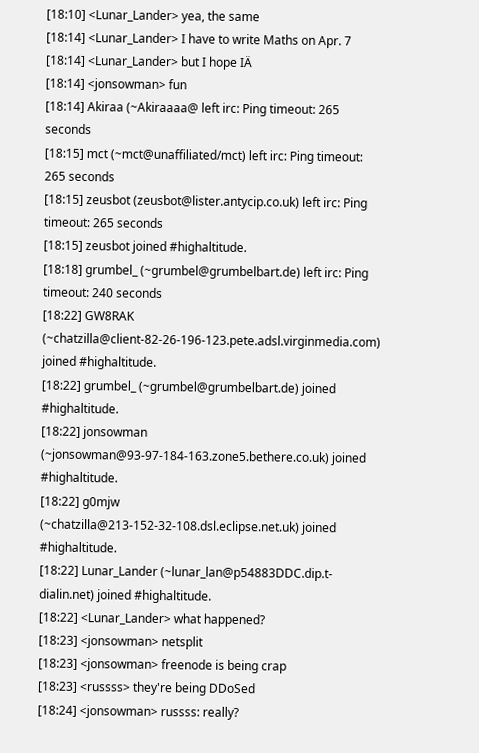[18:10] <Lunar_Lander> yea, the same
[18:14] <Lunar_Lander> I have to write Maths on Apr. 7
[18:14] <Lunar_Lander> but I hope IÄ
[18:14] <jonsowman> fun
[18:14] Akiraa (~Akiraaaa@ left irc: Ping timeout: 265 seconds
[18:15] mct (~mct@unaffiliated/mct) left irc: Ping timeout: 265 seconds
[18:15] zeusbot (zeusbot@lister.antycip.co.uk) left irc: Ping timeout: 265 seconds
[18:15] zeusbot joined #highaltitude.
[18:18] grumbel_ (~grumbel@grumbelbart.de) left irc: Ping timeout: 240 seconds
[18:22] GW8RAK (~chatzilla@client-82-26-196-123.pete.adsl.virginmedia.com) joined #highaltitude.
[18:22] grumbel_ (~grumbel@grumbelbart.de) joined #highaltitude.
[18:22] jonsowman (~jonsowman@93-97-184-163.zone5.bethere.co.uk) joined #highaltitude.
[18:22] g0mjw (~chatzilla@213-152-32-108.dsl.eclipse.net.uk) joined #highaltitude.
[18:22] Lunar_Lander (~lunar_lan@p54883DDC.dip.t-dialin.net) joined #highaltitude.
[18:22] <Lunar_Lander> what happened?
[18:23] <jonsowman> netsplit
[18:23] <jonsowman> freenode is being crap
[18:23] <russss> they're being DDoSed
[18:24] <jonsowman> russss: really?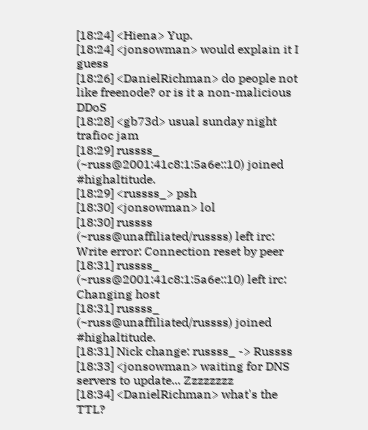[18:24] <Hiena> Yup.
[18:24] <jonsowman> would explain it I guess
[18:26] <DanielRichman> do people not like freenode? or is it a non-malicious DDoS
[18:28] <gb73d> usual sunday night trafioc jam
[18:29] russss_ (~russ@2001:41c8:1:5a6e::10) joined #highaltitude.
[18:29] <russss_> psh
[18:30] <jonsowman> lol
[18:30] russss (~russ@unaffiliated/russss) left irc: Write error: Connection reset by peer
[18:31] russss_ (~russ@2001:41c8:1:5a6e::10) left irc: Changing host
[18:31] russss_ (~russ@unaffiliated/russss) joined #highaltitude.
[18:31] Nick change: russss_ -> Russss
[18:33] <jonsowman> waiting for DNS servers to update... Zzzzzzzz
[18:34] <DanielRichman> what's the TTL?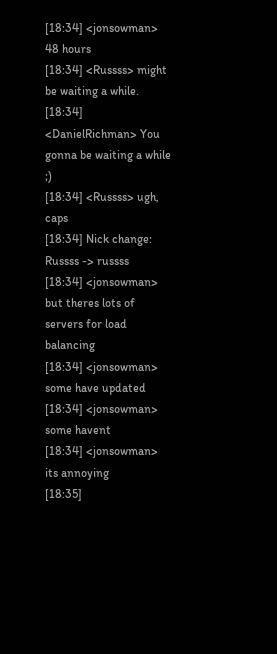[18:34] <jonsowman> 48 hours
[18:34] <Russss> might be waiting a while.
[18:34] <DanielRichman> You gonna be waiting a while ;)
[18:34] <Russss> ugh, caps
[18:34] Nick change: Russss -> russss
[18:34] <jonsowman> but theres lots of servers for load balancing
[18:34] <jonsowman> some have updated
[18:34] <jonsowman> some havent
[18:34] <jonsowman> its annoying
[18:35]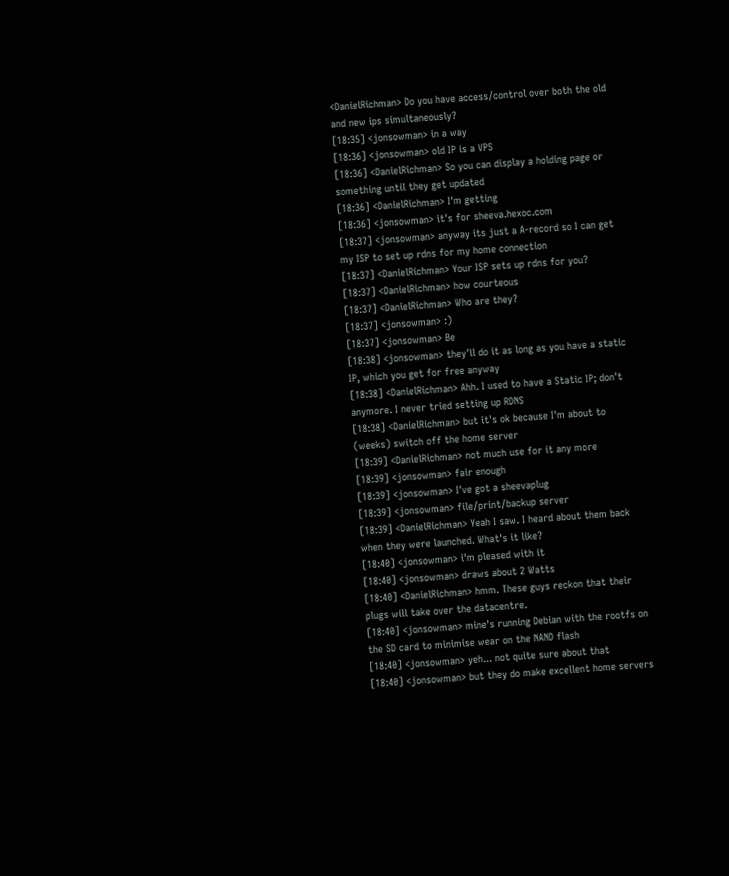<DanielRichman> Do you have access/control over both the old and new ips simultaneously?
[18:35] <jonsowman> in a way
[18:36] <jonsowman> old IP is a VPS
[18:36] <DanielRichman> So you can display a holding page or something until they get updated
[18:36] <DanielRichman> I'm getting
[18:36] <jonsowman> it's for sheeva.hexoc.com
[18:37] <jonsowman> anyway its just a A-record so I can get my ISP to set up rdns for my home connection
[18:37] <DanielRichman> Your ISP sets up rdns for you?
[18:37] <DanielRichman> how courteous
[18:37] <DanielRichman> Who are they?
[18:37] <jonsowman> :)
[18:37] <jonsowman> Be
[18:38] <jonsowman> they'll do it as long as you have a static IP, which you get for free anyway
[18:38] <DanielRichman> Ahh. I used to have a Static IP; don't anymore. I never tried setting up RDNS
[18:38] <DanielRichman> but it's ok because I'm about to (weeks) switch off the home server
[18:39] <DanielRichman> not much use for it any more
[18:39] <jonsowman> fair enough
[18:39] <jonsowman> I've got a sheevaplug
[18:39] <jonsowman> file/print/backup server
[18:39] <DanielRichman> Yeah I saw. I heard about them back when they were launched. What's it like?
[18:40] <jonsowman> i'm pleased with it
[18:40] <jonsowman> draws about 2 Watts
[18:40] <DanielRichman> hmm. These guys reckon that their plugs will take over the datacentre.
[18:40] <jonsowman> mine's running Debian with the rootfs on the SD card to minimise wear on the NAND flash
[18:40] <jonsowman> yeh... not quite sure about that
[18:40] <jonsowman> but they do make excellent home servers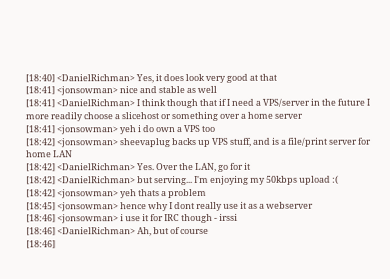[18:40] <DanielRichman> Yes, it does look very good at that
[18:41] <jonsowman> nice and stable as well
[18:41] <DanielRichman> I think though that if I need a VPS/server in the future I more readily choose a slicehost or something over a home server
[18:41] <jonsowman> yeh i do own a VPS too
[18:42] <jonsowman> sheevaplug backs up VPS stuff, and is a file/print server for home LAN
[18:42] <DanielRichman> Yes. Over the LAN, go for it
[18:42] <DanielRichman> but serving... I'm enjoying my 50kbps upload :(
[18:42] <jonsowman> yeh thats a problem
[18:45] <jonsowman> hence why I dont really use it as a webserver
[18:46] <jonsowman> i use it for IRC though - irssi
[18:46] <DanielRichman> Ah, but of course
[18:46]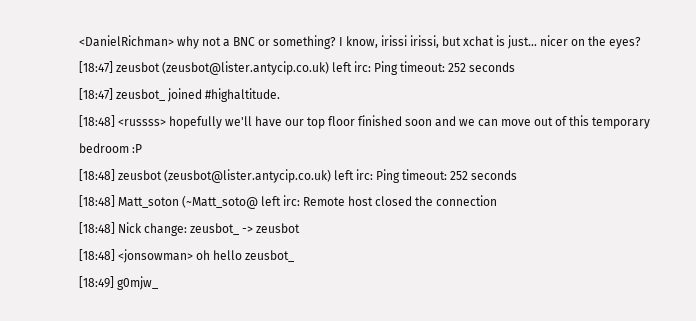<DanielRichman> why not a BNC or something? I know, irissi irissi, but xchat is just... nicer on the eyes?
[18:47] zeusbot (zeusbot@lister.antycip.co.uk) left irc: Ping timeout: 252 seconds
[18:47] zeusbot_ joined #highaltitude.
[18:48] <russss> hopefully we'll have our top floor finished soon and we can move out of this temporary bedroom :P
[18:48] zeusbot (zeusbot@lister.antycip.co.uk) left irc: Ping timeout: 252 seconds
[18:48] Matt_soton (~Matt_soto@ left irc: Remote host closed the connection
[18:48] Nick change: zeusbot_ -> zeusbot
[18:48] <jonsowman> oh hello zeusbot_
[18:49] g0mjw_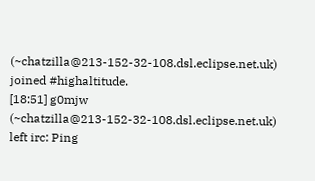(~chatzilla@213-152-32-108.dsl.eclipse.net.uk) joined #highaltitude.
[18:51] g0mjw (~chatzilla@213-152-32-108.dsl.eclipse.net.uk) left irc: Ping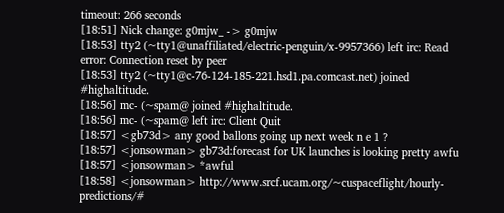timeout: 266 seconds
[18:51] Nick change: g0mjw_ -> g0mjw
[18:53] tty2 (~tty1@unaffiliated/electric-penguin/x-9957366) left irc: Read error: Connection reset by peer
[18:53] tty2 (~tty1@c-76-124-185-221.hsd1.pa.comcast.net) joined #highaltitude.
[18:56] mc- (~spam@ joined #highaltitude.
[18:56] mc- (~spam@ left irc: Client Quit
[18:57] <gb73d> any good ballons going up next week n e 1 ?
[18:57] <jonsowman> gb73d:forecast for UK launches is looking pretty awfu
[18:57] <jonsowman> *awful
[18:58] <jonsowman> http://www.srcf.ucam.org/~cuspaceflight/hourly-predictions/#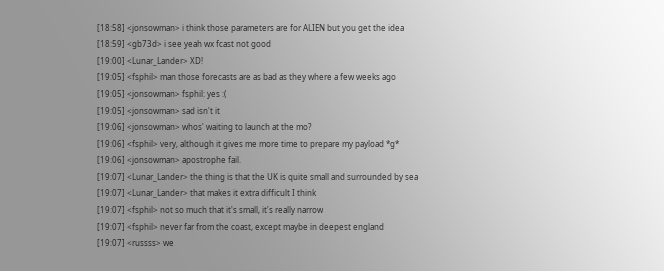[18:58] <jonsowman> i think those parameters are for ALIEN but you get the idea
[18:59] <gb73d> i see yeah wx fcast not good
[19:00] <Lunar_Lander> XD!
[19:05] <fsphil> man those forecasts are as bad as they where a few weeks ago
[19:05] <jonsowman> fsphil: yes :(
[19:05] <jonsowman> sad isn't it
[19:06] <jonsowman> whos' waiting to launch at the mo?
[19:06] <fsphil> very, although it gives me more time to prepare my payload *g*
[19:06] <jonsowman> apostrophe fail.
[19:07] <Lunar_Lander> the thing is that the UK is quite small and surrounded by sea
[19:07] <Lunar_Lander> that makes it extra difficult I think
[19:07] <fsphil> not so much that it's small, it's really narrow
[19:07] <fsphil> never far from the coast, except maybe in deepest england
[19:07] <russss> we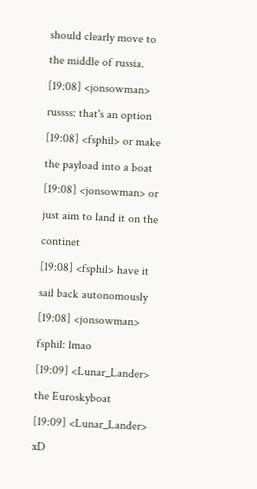should clearly move to the middle of russia.
[19:08] <jonsowman> russss: that's an option
[19:08] <fsphil> or make the payload into a boat
[19:08] <jonsowman> or just aim to land it on the continet
[19:08] <fsphil> have it sail back autonomously
[19:08] <jonsowman> fsphil: lmao
[19:09] <Lunar_Lander> the Euroskyboat
[19:09] <Lunar_Lander> xD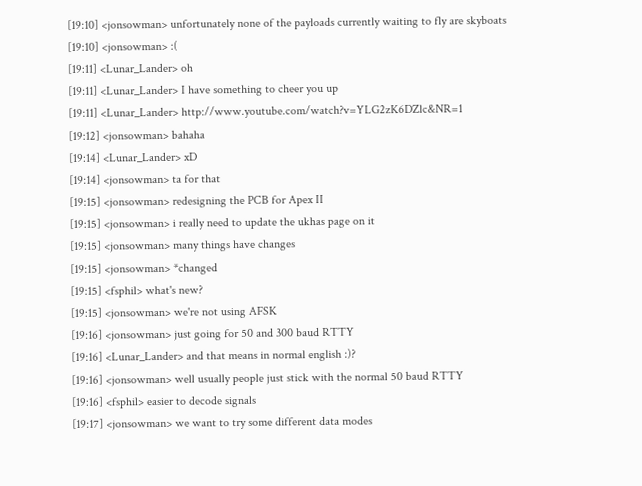[19:10] <jonsowman> unfortunately none of the payloads currently waiting to fly are skyboats
[19:10] <jonsowman> :(
[19:11] <Lunar_Lander> oh
[19:11] <Lunar_Lander> I have something to cheer you up
[19:11] <Lunar_Lander> http://www.youtube.com/watch?v=YLG2zK6DZlc&NR=1
[19:12] <jonsowman> bahaha
[19:14] <Lunar_Lander> xD
[19:14] <jonsowman> ta for that
[19:15] <jonsowman> redesigning the PCB for Apex II
[19:15] <jonsowman> i really need to update the ukhas page on it
[19:15] <jonsowman> many things have changes
[19:15] <jonsowman> *changed
[19:15] <fsphil> what's new?
[19:15] <jonsowman> we're not using AFSK
[19:16] <jonsowman> just going for 50 and 300 baud RTTY
[19:16] <Lunar_Lander> and that means in normal english :)?
[19:16] <jonsowman> well usually people just stick with the normal 50 baud RTTY
[19:16] <fsphil> easier to decode signals
[19:17] <jonsowman> we want to try some different data modes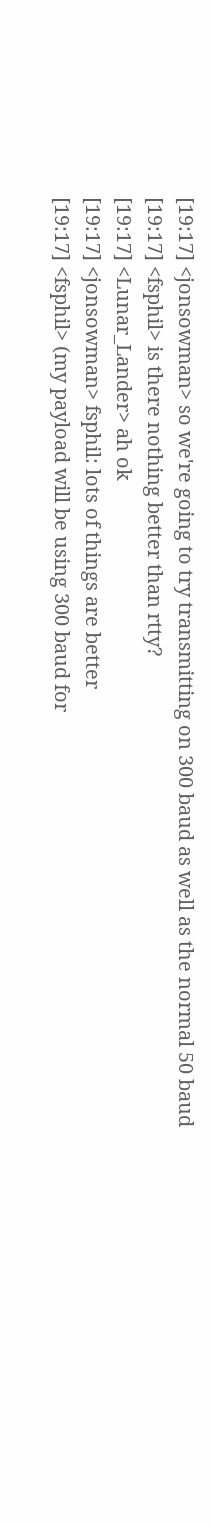[19:17] <jonsowman> so we're going to try transmitting on 300 baud as well as the normal 50 baud
[19:17] <fsphil> is there nothing better than rtty?
[19:17] <Lunar_Lander> ah ok
[19:17] <jonsowman> fsphil: lots of things are better
[19:17] <fsphil> (my payload will be using 300 baud for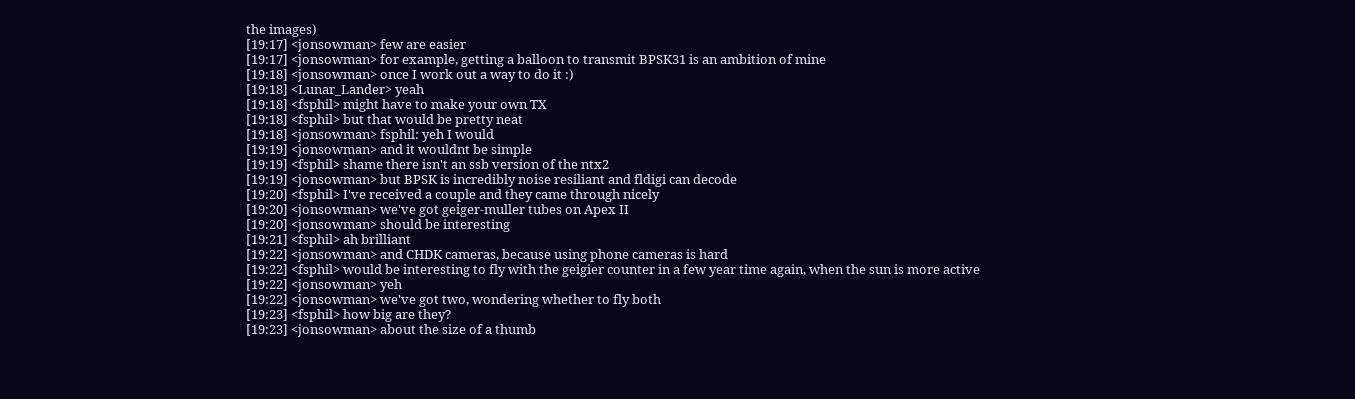the images)
[19:17] <jonsowman> few are easier
[19:17] <jonsowman> for example, getting a balloon to transmit BPSK31 is an ambition of mine
[19:18] <jonsowman> once I work out a way to do it :)
[19:18] <Lunar_Lander> yeah
[19:18] <fsphil> might have to make your own TX
[19:18] <fsphil> but that would be pretty neat
[19:18] <jonsowman> fsphil: yeh I would
[19:19] <jonsowman> and it wouldnt be simple
[19:19] <fsphil> shame there isn't an ssb version of the ntx2
[19:19] <jonsowman> but BPSK is incredibly noise resiliant and fldigi can decode
[19:20] <fsphil> I've received a couple and they came through nicely
[19:20] <jonsowman> we've got geiger-muller tubes on Apex II
[19:20] <jonsowman> should be interesting
[19:21] <fsphil> ah brilliant
[19:22] <jonsowman> and CHDK cameras, because using phone cameras is hard
[19:22] <fsphil> would be interesting to fly with the geigier counter in a few year time again, when the sun is more active
[19:22] <jonsowman> yeh
[19:22] <jonsowman> we've got two, wondering whether to fly both
[19:23] <fsphil> how big are they?
[19:23] <jonsowman> about the size of a thumb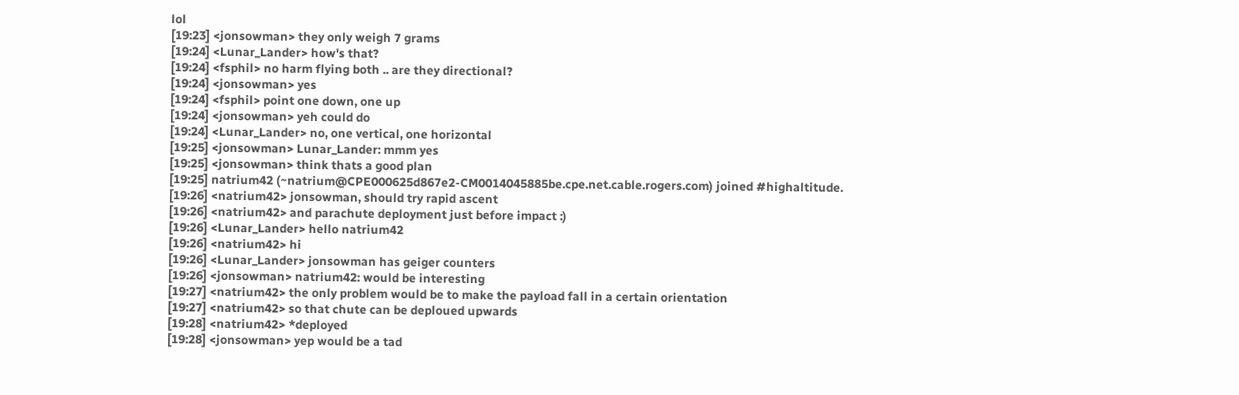lol
[19:23] <jonsowman> they only weigh 7 grams
[19:24] <Lunar_Lander> how's that?
[19:24] <fsphil> no harm flying both .. are they directional?
[19:24] <jonsowman> yes
[19:24] <fsphil> point one down, one up
[19:24] <jonsowman> yeh could do
[19:24] <Lunar_Lander> no, one vertical, one horizontal
[19:25] <jonsowman> Lunar_Lander: mmm yes
[19:25] <jonsowman> think thats a good plan
[19:25] natrium42 (~natrium@CPE000625d867e2-CM0014045885be.cpe.net.cable.rogers.com) joined #highaltitude.
[19:26] <natrium42> jonsowman, should try rapid ascent
[19:26] <natrium42> and parachute deployment just before impact :)
[19:26] <Lunar_Lander> hello natrium42
[19:26] <natrium42> hi
[19:26] <Lunar_Lander> jonsowman has geiger counters
[19:26] <jonsowman> natrium42: would be interesting
[19:27] <natrium42> the only problem would be to make the payload fall in a certain orientation
[19:27] <natrium42> so that chute can be deploued upwards
[19:28] <natrium42> *deployed
[19:28] <jonsowman> yep would be a tad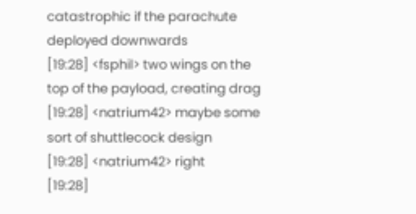catastrophic if the parachute deployed downwards
[19:28] <fsphil> two wings on the top of the payload, creating drag
[19:28] <natrium42> maybe some sort of shuttlecock design
[19:28] <natrium42> right
[19:28]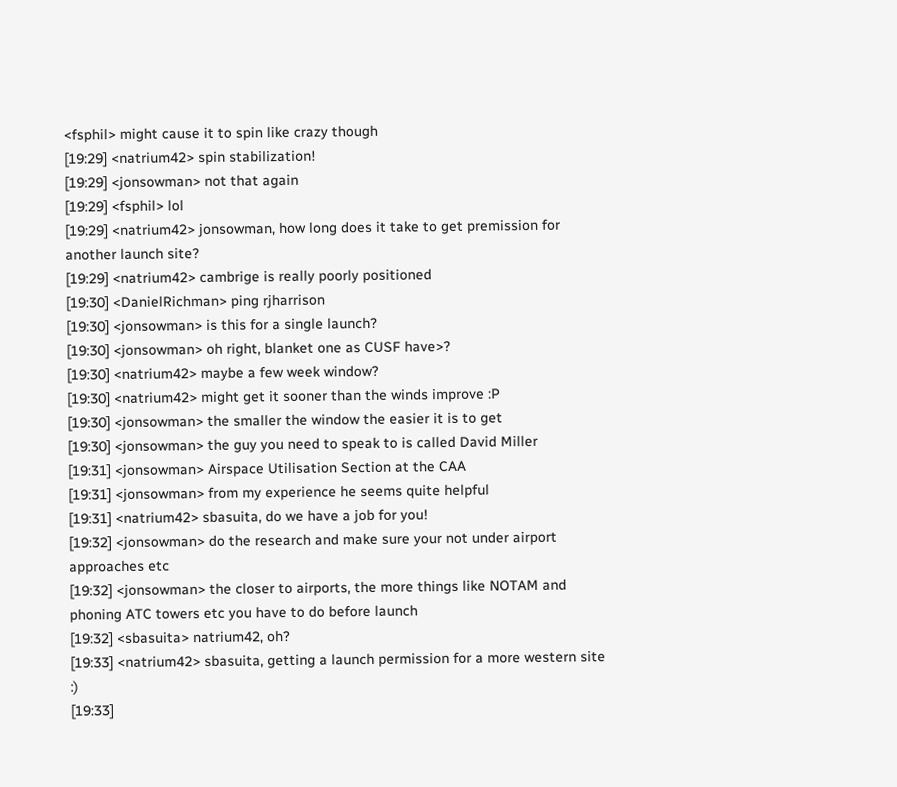<fsphil> might cause it to spin like crazy though
[19:29] <natrium42> spin stabilization!
[19:29] <jonsowman> not that again
[19:29] <fsphil> lol
[19:29] <natrium42> jonsowman, how long does it take to get premission for another launch site?
[19:29] <natrium42> cambrige is really poorly positioned
[19:30] <DanielRichman> ping rjharrison
[19:30] <jonsowman> is this for a single launch?
[19:30] <jonsowman> oh right, blanket one as CUSF have>?
[19:30] <natrium42> maybe a few week window?
[19:30] <natrium42> might get it sooner than the winds improve :P
[19:30] <jonsowman> the smaller the window the easier it is to get
[19:30] <jonsowman> the guy you need to speak to is called David Miller
[19:31] <jonsowman> Airspace Utilisation Section at the CAA
[19:31] <jonsowman> from my experience he seems quite helpful
[19:31] <natrium42> sbasuita, do we have a job for you!
[19:32] <jonsowman> do the research and make sure your not under airport approaches etc
[19:32] <jonsowman> the closer to airports, the more things like NOTAM and phoning ATC towers etc you have to do before launch
[19:32] <sbasuita> natrium42, oh?
[19:33] <natrium42> sbasuita, getting a launch permission for a more western site :)
[19:33]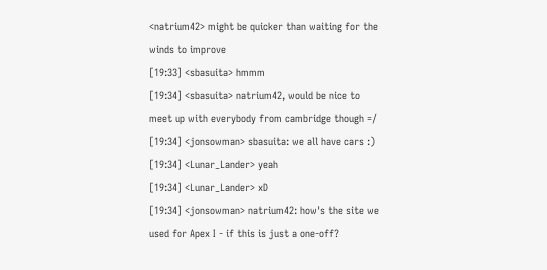<natrium42> might be quicker than waiting for the winds to improve
[19:33] <sbasuita> hmmm
[19:34] <sbasuita> natrium42, would be nice to meet up with everybody from cambridge though =/
[19:34] <jonsowman> sbasuita: we all have cars :)
[19:34] <Lunar_Lander> yeah
[19:34] <Lunar_Lander> xD
[19:34] <jonsowman> natrium42: how's the site we used for Apex I - if this is just a one-off?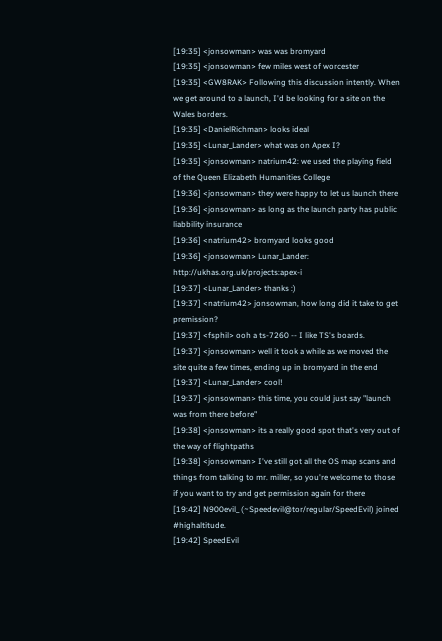[19:35] <jonsowman> was was bromyard
[19:35] <jonsowman> few miles west of worcester
[19:35] <GW8RAK> Following this discussion intently. When we get around to a launch, I'd be looking for a site on the Wales borders.
[19:35] <DanielRichman> looks ideal
[19:35] <Lunar_Lander> what was on Apex I?
[19:35] <jonsowman> natrium42: we used the playing field of the Queen Elizabeth Humanities College
[19:36] <jonsowman> they were happy to let us launch there
[19:36] <jonsowman> as long as the launch party has public liabbility insurance
[19:36] <natrium42> bromyard looks good
[19:36] <jonsowman> Lunar_Lander: http://ukhas.org.uk/projects:apex-i
[19:37] <Lunar_Lander> thanks :)
[19:37] <natrium42> jonsowman, how long did it take to get premission?
[19:37] <fsphil> ooh a ts-7260 -- I like TS's boards.
[19:37] <jonsowman> well it took a while as we moved the site quite a few times, ending up in bromyard in the end
[19:37] <Lunar_Lander> cool!
[19:37] <jonsowman> this time, you could just say "launch was from there before"
[19:38] <jonsowman> its a really good spot that's very out of the way of flightpaths
[19:38] <jonsowman> I've still got all the OS map scans and things from talking to mr. miller, so you're welcome to those if you want to try and get permission again for there
[19:42] N900evil_ (~Speedevil@tor/regular/SpeedEvil) joined #highaltitude.
[19:42] SpeedEvil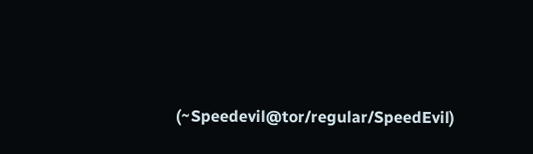(~Speedevil@tor/regular/SpeedEvil)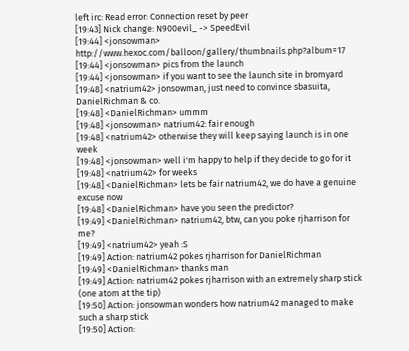left irc: Read error: Connection reset by peer
[19:43] Nick change: N900evil_ -> SpeedEvil
[19:44] <jonsowman> http://www.hexoc.com/balloon/gallery/thumbnails.php?album=17
[19:44] <jonsowman> pics from the launch
[19:44] <jonsowman> if you want to see the launch site in bromyard
[19:48] <natrium42> jonsowman, just need to convince sbasuita, DanielRichman & co.
[19:48] <DanielRichman> ummm
[19:48] <jonsowman> natrium42: fair enough
[19:48] <natrium42> otherwise they will keep saying launch is in one week
[19:48] <jonsowman> well i'm happy to help if they decide to go for it
[19:48] <natrium42> for weeks
[19:48] <DanielRichman> lets be fair natrium42, we do have a genuine excuse now
[19:48] <DanielRichman> have you seen the predictor?
[19:49] <DanielRichman> natrium42, btw, can you poke rjharrison for me?
[19:49] <natrium42> yeah :S
[19:49] Action: natrium42 pokes rjharrison for DanielRichman
[19:49] <DanielRichman> thanks man
[19:49] Action: natrium42 pokes rjharrison with an extremely sharp stick (one atom at the tip)
[19:50] Action: jonsowman wonders how natrium42 managed to make such a sharp stick
[19:50] Action: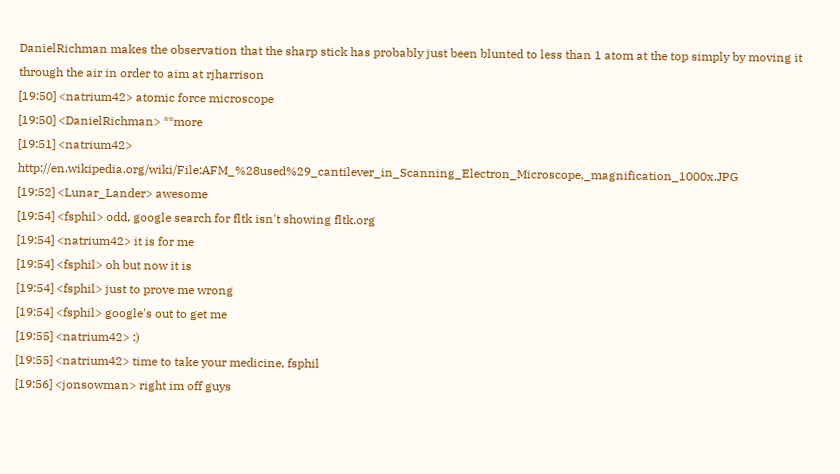DanielRichman makes the observation that the sharp stick has probably just been blunted to less than 1 atom at the top simply by moving it through the air in order to aim at rjharrison
[19:50] <natrium42> atomic force microscope
[19:50] <DanielRichman> **more
[19:51] <natrium42> http://en.wikipedia.org/wiki/File:AFM_%28used%29_cantilever_in_Scanning_Electron_Microscope,_magnification_1000x.JPG
[19:52] <Lunar_Lander> awesome
[19:54] <fsphil> odd, google search for fltk isn't showing fltk.org
[19:54] <natrium42> it is for me
[19:54] <fsphil> oh but now it is
[19:54] <fsphil> just to prove me wrong
[19:54] <fsphil> google's out to get me
[19:55] <natrium42> :)
[19:55] <natrium42> time to take your medicine, fsphil
[19:56] <jonsowman> right im off guys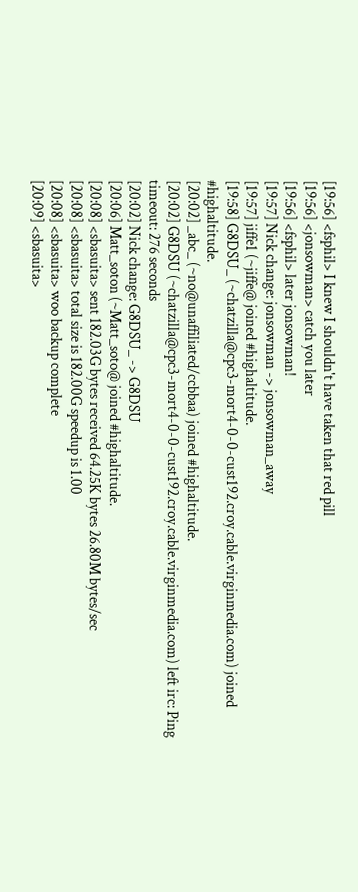[19:56] <fsphil> I knew I shouldn't have taken that red pill
[19:56] <jonsowman> catch you later
[19:56] <fsphil> later jonsowman!
[19:57] Nick change: jonsowman -> jonsowman_away
[19:57] jiffe1 (~jiffe@ joined #highaltitude.
[19:58] G8DSU_ (~chatzilla@cpc3-mort4-0-0-cust192.croy.cable.virginmedia.com) joined #highaltitude.
[20:02] _abc_ (~no@unaffiliated/ccbbaa) joined #highaltitude.
[20:02] G8DSU (~chatzilla@cpc3-mort4-0-0-cust192.croy.cable.virginmedia.com) left irc: Ping timeout: 276 seconds
[20:02] Nick change: G8DSU_ -> G8DSU
[20:06] Matt_soton (~Matt_soto@ joined #highaltitude.
[20:08] <sbasuita> sent 182.03G bytes received 64.25K bytes 26.80M bytes/sec
[20:08] <sbasuita> total size is 182.00G speedup is 1.00
[20:08] <sbasuita> woo backup complete
[20:09] <sbasuita>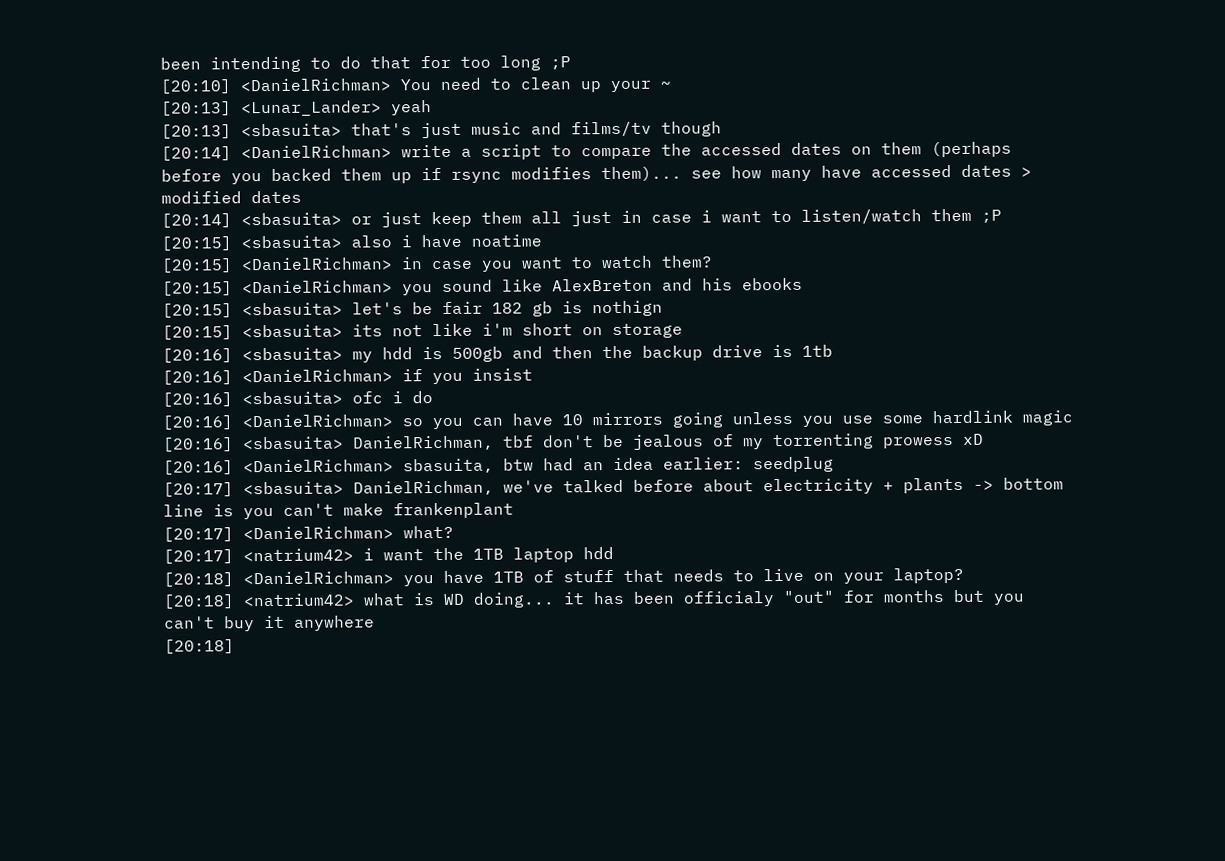been intending to do that for too long ;P
[20:10] <DanielRichman> You need to clean up your ~
[20:13] <Lunar_Lander> yeah
[20:13] <sbasuita> that's just music and films/tv though
[20:14] <DanielRichman> write a script to compare the accessed dates on them (perhaps before you backed them up if rsync modifies them)... see how many have accessed dates > modified dates
[20:14] <sbasuita> or just keep them all just in case i want to listen/watch them ;P
[20:15] <sbasuita> also i have noatime
[20:15] <DanielRichman> in case you want to watch them?
[20:15] <DanielRichman> you sound like AlexBreton and his ebooks
[20:15] <sbasuita> let's be fair 182 gb is nothign
[20:15] <sbasuita> its not like i'm short on storage
[20:16] <sbasuita> my hdd is 500gb and then the backup drive is 1tb
[20:16] <DanielRichman> if you insist
[20:16] <sbasuita> ofc i do
[20:16] <DanielRichman> so you can have 10 mirrors going unless you use some hardlink magic
[20:16] <sbasuita> DanielRichman, tbf don't be jealous of my torrenting prowess xD
[20:16] <DanielRichman> sbasuita, btw had an idea earlier: seedplug
[20:17] <sbasuita> DanielRichman, we've talked before about electricity + plants -> bottom line is you can't make frankenplant
[20:17] <DanielRichman> what?
[20:17] <natrium42> i want the 1TB laptop hdd
[20:18] <DanielRichman> you have 1TB of stuff that needs to live on your laptop?
[20:18] <natrium42> what is WD doing... it has been officialy "out" for months but you can't buy it anywhere
[20:18]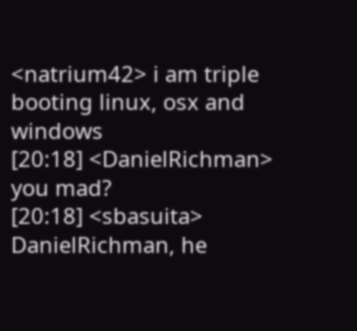<natrium42> i am triple booting linux, osx and windows
[20:18] <DanielRichman> you mad?
[20:18] <sbasuita> DanielRichman, he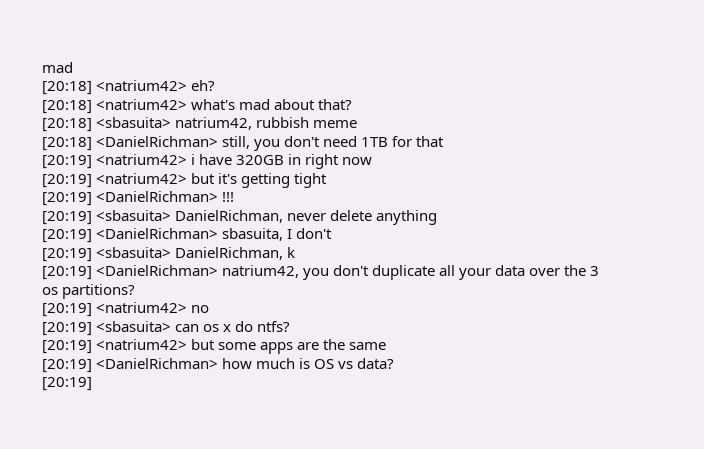mad
[20:18] <natrium42> eh?
[20:18] <natrium42> what's mad about that?
[20:18] <sbasuita> natrium42, rubbish meme
[20:18] <DanielRichman> still, you don't need 1TB for that
[20:19] <natrium42> i have 320GB in right now
[20:19] <natrium42> but it's getting tight
[20:19] <DanielRichman> !!!
[20:19] <sbasuita> DanielRichman, never delete anything
[20:19] <DanielRichman> sbasuita, I don't
[20:19] <sbasuita> DanielRichman, k
[20:19] <DanielRichman> natrium42, you don't duplicate all your data over the 3 os partitions?
[20:19] <natrium42> no
[20:19] <sbasuita> can os x do ntfs?
[20:19] <natrium42> but some apps are the same
[20:19] <DanielRichman> how much is OS vs data?
[20:19]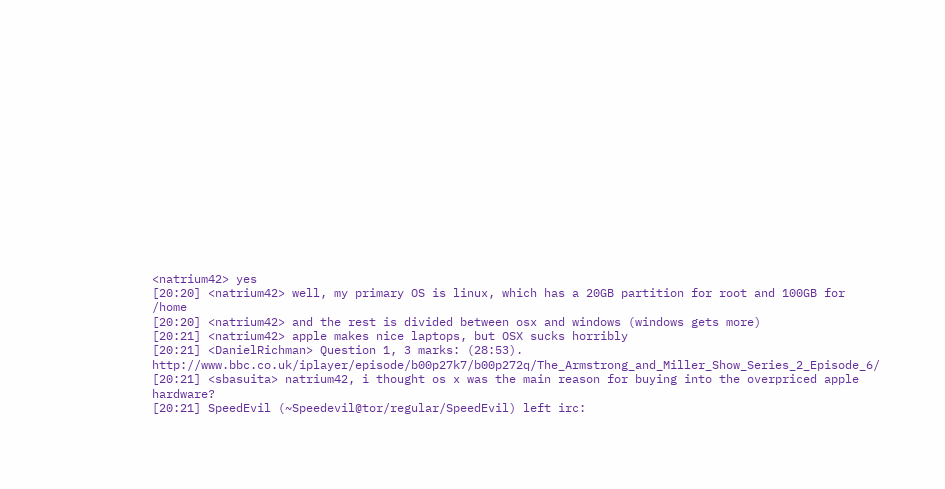<natrium42> yes
[20:20] <natrium42> well, my primary OS is linux, which has a 20GB partition for root and 100GB for /home
[20:20] <natrium42> and the rest is divided between osx and windows (windows gets more)
[20:21] <natrium42> apple makes nice laptops, but OSX sucks horribly
[20:21] <DanielRichman> Question 1, 3 marks: (28:53). http://www.bbc.co.uk/iplayer/episode/b00p27k7/b00p272q/The_Armstrong_and_Miller_Show_Series_2_Episode_6/
[20:21] <sbasuita> natrium42, i thought os x was the main reason for buying into the overpriced apple hardware?
[20:21] SpeedEvil (~Speedevil@tor/regular/SpeedEvil) left irc: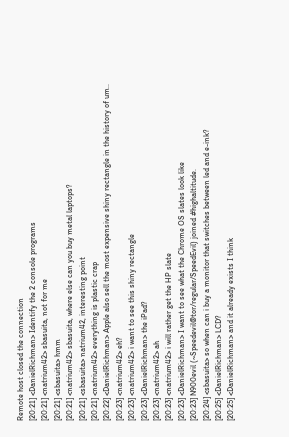Remote host closed the connection
[20:21] <DanielRichman> Identify the 2 console programs
[20:21] <natrium42> sbasuita, not for me
[20:21] <sbasuita> hmm
[20:21] <natrium42> sbasuita, where else can you buy metal laptops?
[20:21] <sbasuita> natrium42, interesting point
[20:21] <natrium42> everything is plastic crap
[20:22] <DanielRichman> Apple also sell the most expensive shiny rectangle in the history of um..
[20:23] <natrium42> eh?
[20:23] <natrium42> i want to see this shiny rectangle
[20:23] <DanielRichman> the iPad?
[20:23] <natrium42> ah
[20:23] <natrium42> i will rather get the HP slate
[20:23] <DanielRichman> I want to see what the Chrome OS slates look like
[20:23] N900evil (~Speedevil@tor/regular/SpeedEvil) joined #highaltitude.
[20:24] <sbasuita> so when can i buy a monitor that switches between led and e-ink?
[20:25] <DanielRichman> LCD?
[20:25] <DanielRichman> and it already exists I think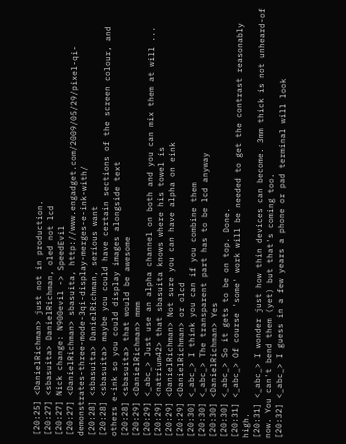[20:25] <DanielRichman> just not in production.
[20:27] <sbasuita> DanielRichman, oled not lcd
[20:27] Nick change: N900evil -> SpeedEvil
[20:27] <DanielRichman> sbasuita, http://www.engadget.com/2009/05/29/pixel-qi-demonstrates-three-mode-3qi-display-merges-e-ink-with/
[20:28] <sbasuita> DanielRichman, serious want
[20:28] <sbasuita> maybe you could have certain sections of the screen colour, and others e-ink so you could display images alongside text
[20:28] <sbasuita> that would be awesome
[20:29] <DanielRichman> mmm
[20:29] <_abc_> Just use an alpha channel on both and you can mix them at will ...
[20:29] <natrium42> that sbasuita knows where his towel is
[20:29] <DanielRichman> Not sure you can have alpha on eink
[20:29] <DanielRichman> or olcd
[20:30] <_abc_> I think you can if you combine them
[20:30] <_abc_> The transparent part has to be lcd anyway
[20:30] <DanielRichman> Yes
[20:30] <_abc_> So it gets to be on top. Done.
[20:31] <_abc_> Of course 'some' work will be needed to get the contrast reasonably high.
[20:31] <_abc_> I wonder just how thin devices can become. 3mm thick is not unheard-of now. You can't bend them (yet) but that's coming too.
[20:32] <_abc_> I guess in a few years a phone or pad terminal will look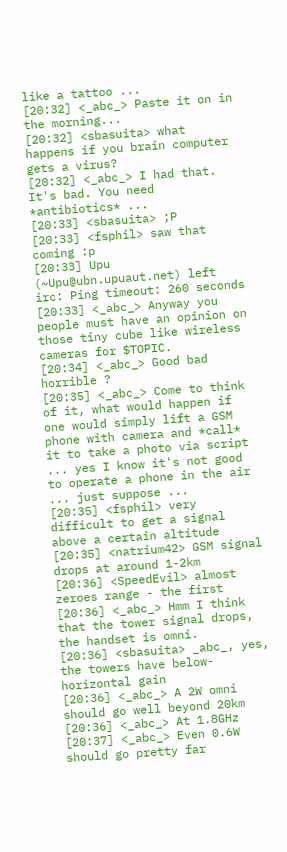like a tattoo ...
[20:32] <_abc_> Paste it on in the morning...
[20:32] <sbasuita> what happens if you brain computer gets a virus?
[20:32] <_abc_> I had that. It's bad. You need *antibiotics* ...
[20:33] <sbasuita> ;P
[20:33] <fsphil> saw that coming :p
[20:33] Upu (~Upu@ubn.upuaut.net) left irc: Ping timeout: 260 seconds
[20:33] <_abc_> Anyway you people must have an opinion on those tiny cube like wireless cameras for $TOPIC.
[20:34] <_abc_> Good bad horrible ?
[20:35] <_abc_> Come to think of it, what would happen if one would simply lift a GSM phone with camera and *call* it to take a photo via script ... yes I know it's not good to operate a phone in the air ... just suppose ...
[20:35] <fsphil> very difficult to get a signal above a certain altitude
[20:35] <natrium42> GSM signal drops at around 1-2km
[20:36] <SpeedEvil> almost zeroes range - the first
[20:36] <_abc_> Hmm I think that the tower signal drops, the handset is omni.
[20:36] <sbasuita> _abc_, yes, the towers have below-horizontal gain
[20:36] <_abc_> A 2W omni should go well beyond 20km
[20:36] <_abc_> At 1.8GHz
[20:37] <_abc_> Even 0.6W should go pretty far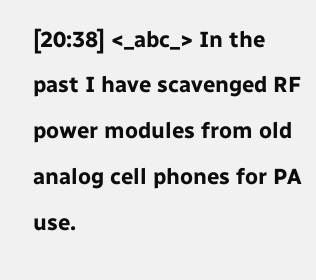[20:38] <_abc_> In the past I have scavenged RF power modules from old analog cell phones for PA use.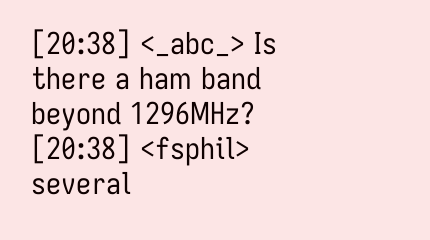[20:38] <_abc_> Is there a ham band beyond 1296MHz?
[20:38] <fsphil> several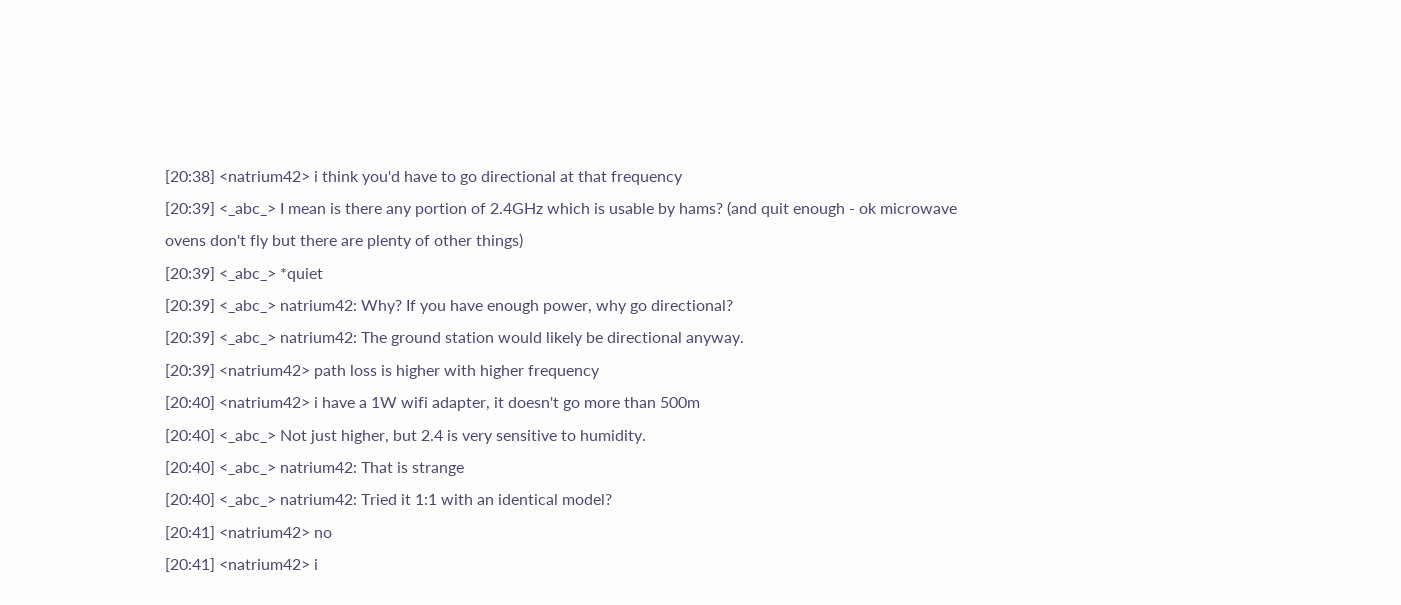[20:38] <natrium42> i think you'd have to go directional at that frequency
[20:39] <_abc_> I mean is there any portion of 2.4GHz which is usable by hams? (and quit enough - ok microwave ovens don't fly but there are plenty of other things)
[20:39] <_abc_> *quiet
[20:39] <_abc_> natrium42: Why? If you have enough power, why go directional?
[20:39] <_abc_> natrium42: The ground station would likely be directional anyway.
[20:39] <natrium42> path loss is higher with higher frequency
[20:40] <natrium42> i have a 1W wifi adapter, it doesn't go more than 500m
[20:40] <_abc_> Not just higher, but 2.4 is very sensitive to humidity.
[20:40] <_abc_> natrium42: That is strange
[20:40] <_abc_> natrium42: Tried it 1:1 with an identical model?
[20:41] <natrium42> no
[20:41] <natrium42> i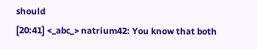should
[20:41] <_abc_> natrium42: You know that both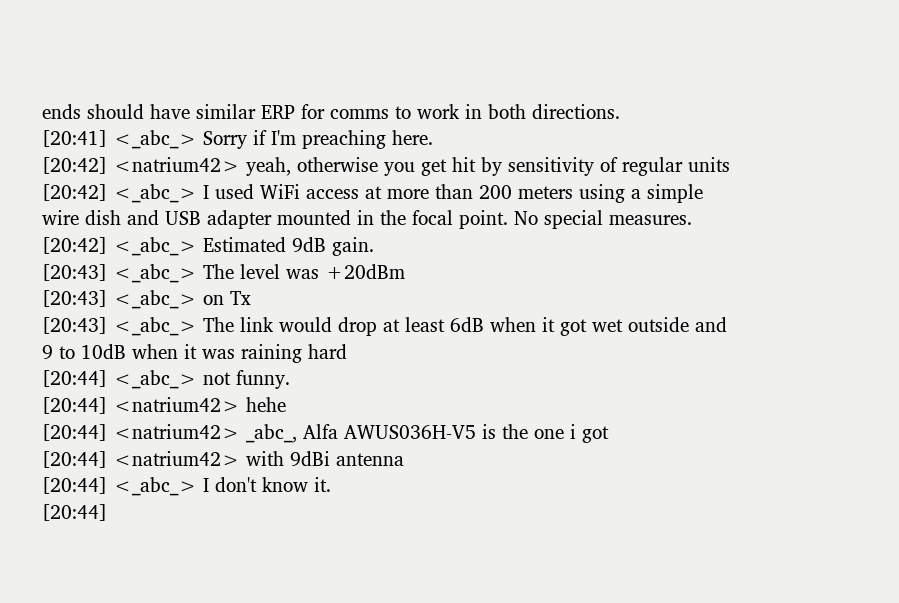ends should have similar ERP for comms to work in both directions.
[20:41] <_abc_> Sorry if I'm preaching here.
[20:42] <natrium42> yeah, otherwise you get hit by sensitivity of regular units
[20:42] <_abc_> I used WiFi access at more than 200 meters using a simple wire dish and USB adapter mounted in the focal point. No special measures.
[20:42] <_abc_> Estimated 9dB gain.
[20:43] <_abc_> The level was +20dBm
[20:43] <_abc_> on Tx
[20:43] <_abc_> The link would drop at least 6dB when it got wet outside and 9 to 10dB when it was raining hard
[20:44] <_abc_> not funny.
[20:44] <natrium42> hehe
[20:44] <natrium42> _abc_, Alfa AWUS036H-V5 is the one i got
[20:44] <natrium42> with 9dBi antenna
[20:44] <_abc_> I don't know it.
[20:44]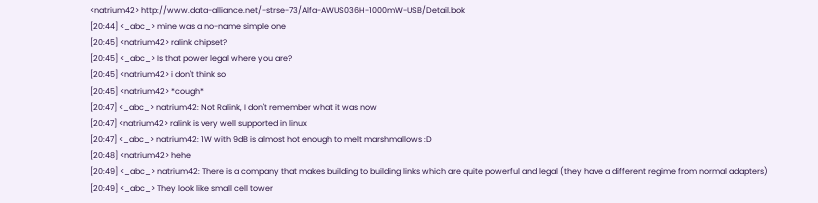<natrium42> http://www.data-alliance.net/-strse-73/Alfa-AWUS036H-1000mW-USB/Detail.bok
[20:44] <_abc_> mine was a no-name simple one
[20:45] <natrium42> ralink chipset?
[20:45] <_abc_> Is that power legal where you are?
[20:45] <natrium42> i don't think so
[20:45] <natrium42> *cough*
[20:47] <_abc_> natrium42: Not Ralink, I don't remember what it was now
[20:47] <natrium42> ralink is very well supported in linux
[20:47] <_abc_> natrium42: 1W with 9dB is almost hot enough to melt marshmallows :D
[20:48] <natrium42> hehe
[20:49] <_abc_> natrium42: There is a company that makes building to building links which are quite powerful and legal (they have a different regime from normal adapters)
[20:49] <_abc_> They look like small cell tower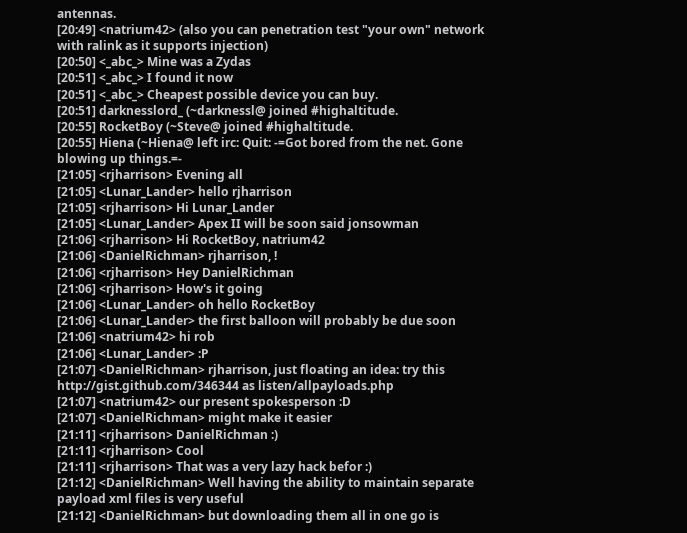antennas.
[20:49] <natrium42> (also you can penetration test "your own" network with ralink as it supports injection)
[20:50] <_abc_> Mine was a Zydas
[20:51] <_abc_> I found it now
[20:51] <_abc_> Cheapest possible device you can buy.
[20:51] darknesslord_ (~darknessl@ joined #highaltitude.
[20:55] RocketBoy (~Steve@ joined #highaltitude.
[20:55] Hiena (~Hiena@ left irc: Quit: -=Got bored from the net. Gone blowing up things.=-
[21:05] <rjharrison> Evening all
[21:05] <Lunar_Lander> hello rjharrison
[21:05] <rjharrison> Hi Lunar_Lander
[21:05] <Lunar_Lander> Apex II will be soon said jonsowman
[21:06] <rjharrison> Hi RocketBoy, natrium42
[21:06] <DanielRichman> rjharrison, !
[21:06] <rjharrison> Hey DanielRichman
[21:06] <rjharrison> How's it going
[21:06] <Lunar_Lander> oh hello RocketBoy
[21:06] <Lunar_Lander> the first balloon will probably be due soon
[21:06] <natrium42> hi rob
[21:06] <Lunar_Lander> :P
[21:07] <DanielRichman> rjharrison, just floating an idea: try this http://gist.github.com/346344 as listen/allpayloads.php
[21:07] <natrium42> our present spokesperson :D
[21:07] <DanielRichman> might make it easier
[21:11] <rjharrison> DanielRichman :)
[21:11] <rjharrison> Cool
[21:11] <rjharrison> That was a very lazy hack befor :)
[21:12] <DanielRichman> Well having the ability to maintain separate payload xml files is very useful
[21:12] <DanielRichman> but downloading them all in one go is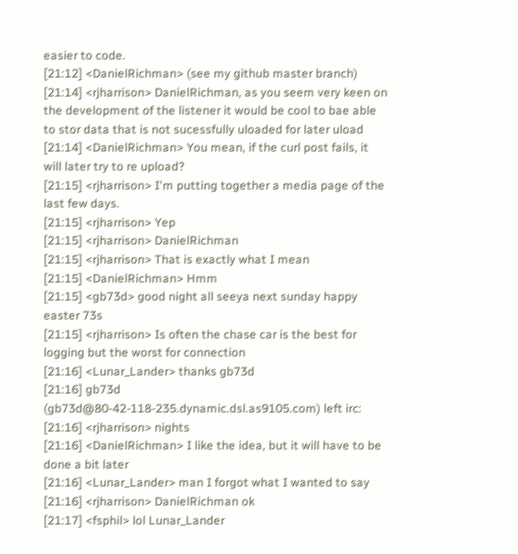easier to code.
[21:12] <DanielRichman> (see my github master branch)
[21:14] <rjharrison> DanielRichman, as you seem very keen on the development of the listener it would be cool to bae able to stor data that is not sucessfully uloaded for later uload
[21:14] <DanielRichman> You mean, if the curl post fails, it will later try to re upload?
[21:15] <rjharrison> I'm putting together a media page of the last few days.
[21:15] <rjharrison> Yep
[21:15] <rjharrison> DanielRichman
[21:15] <rjharrison> That is exactly what I mean
[21:15] <DanielRichman> Hmm
[21:15] <gb73d> good night all seeya next sunday happy easter 73s
[21:15] <rjharrison> Is often the chase car is the best for logging but the worst for connection
[21:16] <Lunar_Lander> thanks gb73d
[21:16] gb73d (gb73d@80-42-118-235.dynamic.dsl.as9105.com) left irc:
[21:16] <rjharrison> nights
[21:16] <DanielRichman> I like the idea, but it will have to be done a bit later
[21:16] <Lunar_Lander> man I forgot what I wanted to say
[21:16] <rjharrison> DanielRichman ok
[21:17] <fsphil> lol Lunar_Lander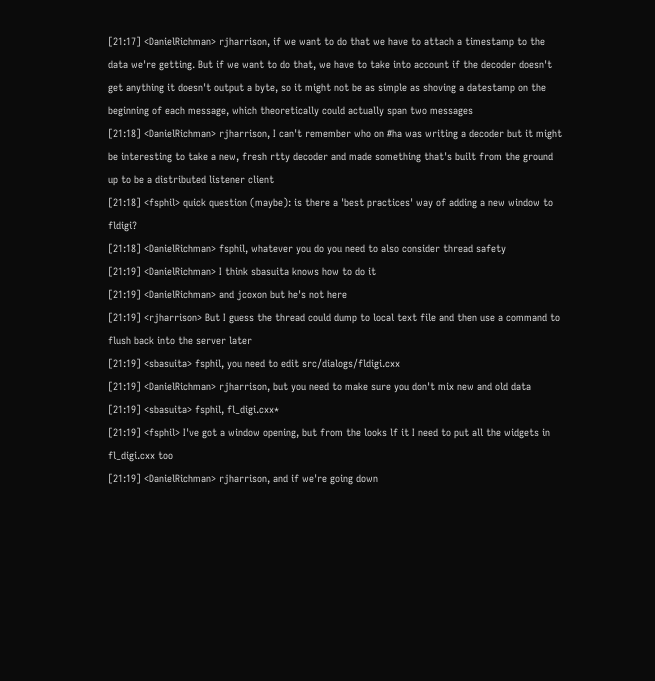[21:17] <DanielRichman> rjharrison, if we want to do that we have to attach a timestamp to the data we're getting. But if we want to do that, we have to take into account if the decoder doesn't get anything it doesn't output a byte, so it might not be as simple as shoving a datestamp on the beginning of each message, which theoretically could actually span two messages
[21:18] <DanielRichman> rjharrison, I can't remember who on #ha was writing a decoder but it might be interesting to take a new, fresh rtty decoder and made something that's built from the ground up to be a distributed listener client
[21:18] <fsphil> quick question (maybe): is there a 'best practices' way of adding a new window to fldigi?
[21:18] <DanielRichman> fsphil, whatever you do you need to also consider thread safety
[21:19] <DanielRichman> I think sbasuita knows how to do it
[21:19] <DanielRichman> and jcoxon but he's not here
[21:19] <rjharrison> But I guess the thread could dump to local text file and then use a command to flush back into the server later
[21:19] <sbasuita> fsphil, you need to edit src/dialogs/fldigi.cxx
[21:19] <DanielRichman> rjharrison, but you need to make sure you don't mix new and old data
[21:19] <sbasuita> fsphil, fl_digi.cxx*
[21:19] <fsphil> I've got a window opening, but from the looks lf it I need to put all the widgets in fl_digi.cxx too
[21:19] <DanielRichman> rjharrison, and if we're going down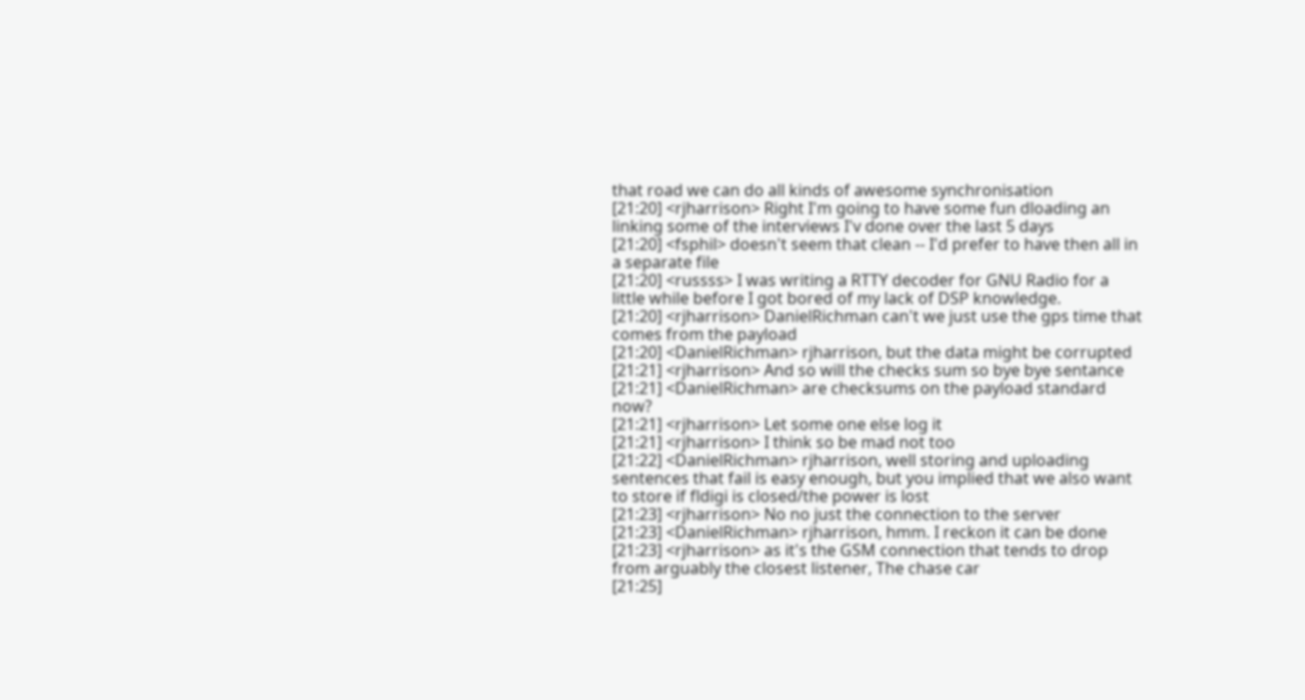that road we can do all kinds of awesome synchronisation
[21:20] <rjharrison> Right I'm going to have some fun dloading an linking some of the interviews I'v done over the last 5 days
[21:20] <fsphil> doesn't seem that clean -- I'd prefer to have then all in a separate file
[21:20] <russss> I was writing a RTTY decoder for GNU Radio for a little while before I got bored of my lack of DSP knowledge.
[21:20] <rjharrison> DanielRichman can't we just use the gps time that comes from the payload
[21:20] <DanielRichman> rjharrison, but the data might be corrupted
[21:21] <rjharrison> And so will the checks sum so bye bye sentance
[21:21] <DanielRichman> are checksums on the payload standard now?
[21:21] <rjharrison> Let some one else log it
[21:21] <rjharrison> I think so be mad not too
[21:22] <DanielRichman> rjharrison, well storing and uploading sentences that fail is easy enough, but you implied that we also want to store if fldigi is closed/the power is lost
[21:23] <rjharrison> No no just the connection to the server
[21:23] <DanielRichman> rjharrison, hmm. I reckon it can be done
[21:23] <rjharrison> as it's the GSM connection that tends to drop from arguably the closest listener, The chase car
[21:25]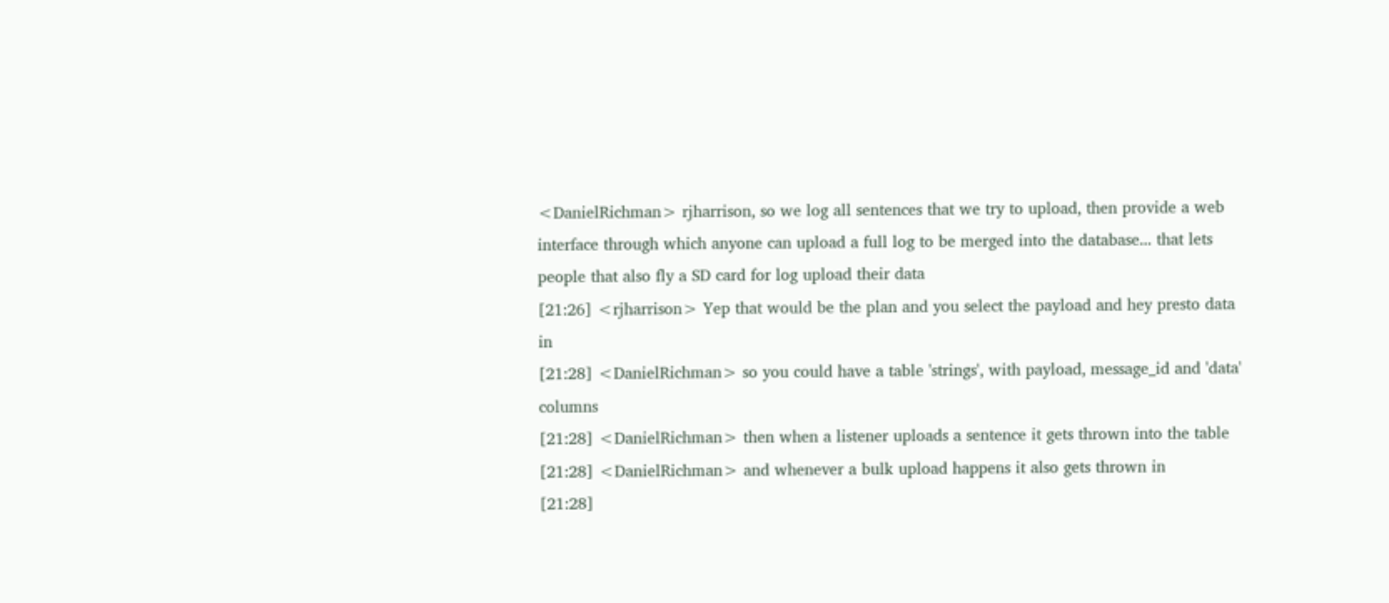<DanielRichman> rjharrison, so we log all sentences that we try to upload, then provide a web interface through which anyone can upload a full log to be merged into the database... that lets people that also fly a SD card for log upload their data
[21:26] <rjharrison> Yep that would be the plan and you select the payload and hey presto data in
[21:28] <DanielRichman> so you could have a table 'strings', with payload, message_id and 'data' columns
[21:28] <DanielRichman> then when a listener uploads a sentence it gets thrown into the table
[21:28] <DanielRichman> and whenever a bulk upload happens it also gets thrown in
[21:28]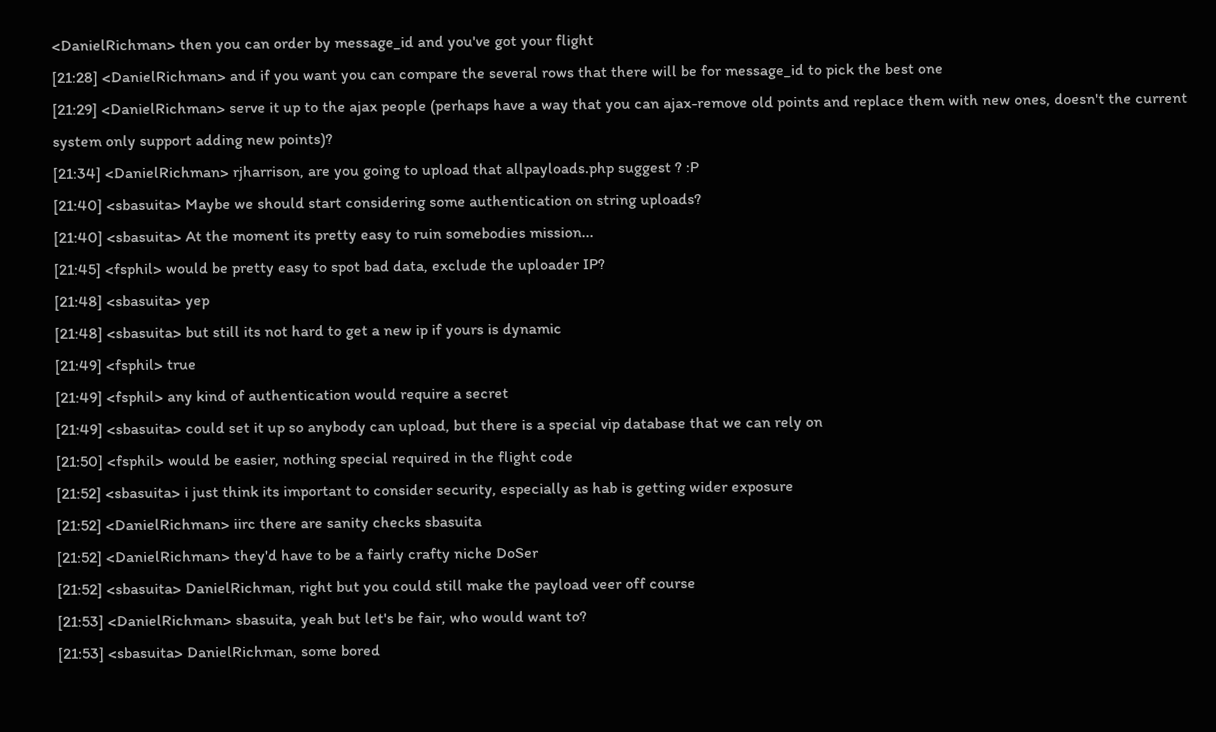<DanielRichman> then you can order by message_id and you've got your flight
[21:28] <DanielRichman> and if you want you can compare the several rows that there will be for message_id to pick the best one
[21:29] <DanielRichman> serve it up to the ajax people (perhaps have a way that you can ajax-remove old points and replace them with new ones, doesn't the current system only support adding new points)?
[21:34] <DanielRichman> rjharrison, are you going to upload that allpayloads.php suggest ? :P
[21:40] <sbasuita> Maybe we should start considering some authentication on string uploads?
[21:40] <sbasuita> At the moment its pretty easy to ruin somebodies mission...
[21:45] <fsphil> would be pretty easy to spot bad data, exclude the uploader IP?
[21:48] <sbasuita> yep
[21:48] <sbasuita> but still its not hard to get a new ip if yours is dynamic
[21:49] <fsphil> true
[21:49] <fsphil> any kind of authentication would require a secret
[21:49] <sbasuita> could set it up so anybody can upload, but there is a special vip database that we can rely on
[21:50] <fsphil> would be easier, nothing special required in the flight code
[21:52] <sbasuita> i just think its important to consider security, especially as hab is getting wider exposure
[21:52] <DanielRichman> iirc there are sanity checks sbasuita
[21:52] <DanielRichman> they'd have to be a fairly crafty niche DoSer
[21:52] <sbasuita> DanielRichman, right but you could still make the payload veer off course
[21:53] <DanielRichman> sbasuita, yeah but let's be fair, who would want to?
[21:53] <sbasuita> DanielRichman, some bored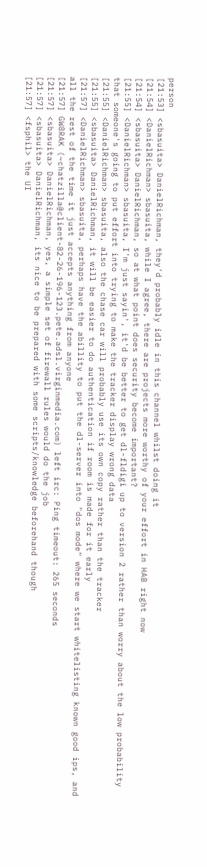person
[21:53] <sbasuita> DanielRichman, they'd probably idle in this channel whilst doing it
[21:54] <DanielRichman> sbasuita, while I agree, there are projects more worthy of your effort in HAB right now
[21:54] <sbasuita> DanielRichman, so at what point does security become important?
[21:55] <DanielRichman> sbasuita, I'm just sayin', it'd be better to get dl-fldigi up to version 2 rather than worry about the low probability that someone's going to put effort into trying to make the tracker display wrong data
[21:55] <DanielRichman> sbasuita, also the chase car will probably use its own copy rather than the tracker
[21:55] <sbasuita> DanielRichman, it will be easier to do authentication if room is made for it early
[21:57] <DanielRichman> sbasuita, perhaps have the abillity to put the dl-server into "dos mode" where we start whitelisting known good ips, and all the rest of the time it just accepts anything from anyone
[21:57] GW8RAK (~chatzilla@client-82-26-196-123.pete.adsl.virginmedia.com) left irc: Ping timeout: 265 seconds
[21:57] <sbasuita> DanielRichman, yes, a simple set of firewall rules would do the job
[21:57] <sbasuita> DanielRichman, its nice to be prepared with some scripts/knowledge beforehand though
[21:57] <fsphil> the UI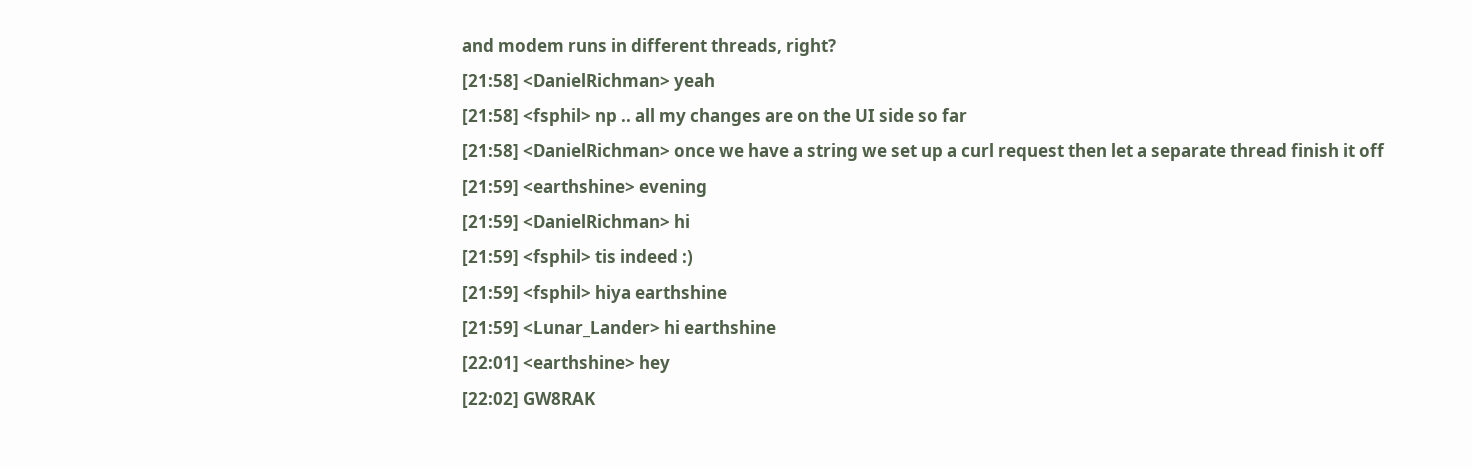and modem runs in different threads, right?
[21:58] <DanielRichman> yeah
[21:58] <fsphil> np .. all my changes are on the UI side so far
[21:58] <DanielRichman> once we have a string we set up a curl request then let a separate thread finish it off
[21:59] <earthshine> evening
[21:59] <DanielRichman> hi
[21:59] <fsphil> tis indeed :)
[21:59] <fsphil> hiya earthshine
[21:59] <Lunar_Lander> hi earthshine
[22:01] <earthshine> hey
[22:02] GW8RAK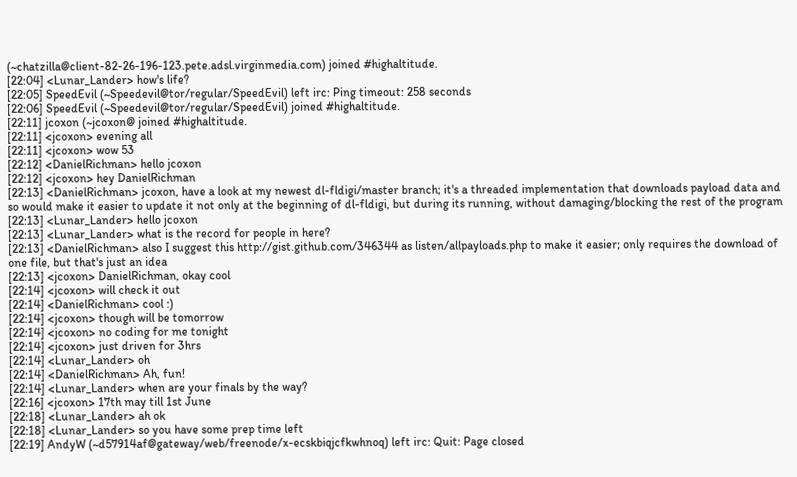(~chatzilla@client-82-26-196-123.pete.adsl.virginmedia.com) joined #highaltitude.
[22:04] <Lunar_Lander> how's life?
[22:05] SpeedEvil (~Speedevil@tor/regular/SpeedEvil) left irc: Ping timeout: 258 seconds
[22:06] SpeedEvil (~Speedevil@tor/regular/SpeedEvil) joined #highaltitude.
[22:11] jcoxon (~jcoxon@ joined #highaltitude.
[22:11] <jcoxon> evening all
[22:11] <jcoxon> wow 53
[22:12] <DanielRichman> hello jcoxon
[22:12] <jcoxon> hey DanielRichman
[22:13] <DanielRichman> jcoxon, have a look at my newest dl-fldigi/master branch; it's a threaded implementation that downloads payload data and so would make it easier to update it not only at the beginning of dl-fldigi, but during its running, without damaging/blocking the rest of the program
[22:13] <Lunar_Lander> hello jcoxon
[22:13] <Lunar_Lander> what is the record for people in here?
[22:13] <DanielRichman> also I suggest this http://gist.github.com/346344 as listen/allpayloads.php to make it easier; only requires the download of one file, but that's just an idea
[22:13] <jcoxon> DanielRichman, okay cool
[22:14] <jcoxon> will check it out
[22:14] <DanielRichman> cool :)
[22:14] <jcoxon> though will be tomorrow
[22:14] <jcoxon> no coding for me tonight
[22:14] <jcoxon> just driven for 3hrs
[22:14] <Lunar_Lander> oh
[22:14] <DanielRichman> Ah, fun!
[22:14] <Lunar_Lander> when are your finals by the way?
[22:16] <jcoxon> 17th may till 1st June
[22:18] <Lunar_Lander> ah ok
[22:18] <Lunar_Lander> so you have some prep time left
[22:19] AndyW (~d57914af@gateway/web/freenode/x-ecskbiqjcfkwhnoq) left irc: Quit: Page closed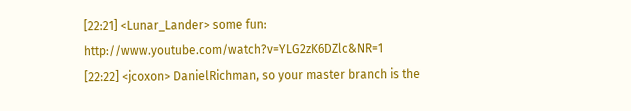[22:21] <Lunar_Lander> some fun: http://www.youtube.com/watch?v=YLG2zK6DZlc&NR=1
[22:22] <jcoxon> DanielRichman, so your master branch is the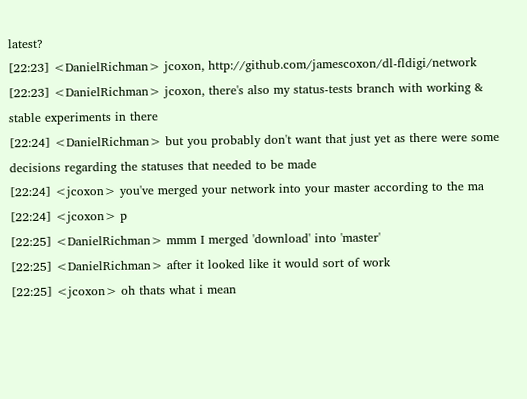latest?
[22:23] <DanielRichman> jcoxon, http://github.com/jamescoxon/dl-fldigi/network
[22:23] <DanielRichman> jcoxon, there's also my status-tests branch with working & stable experiments in there
[22:24] <DanielRichman> but you probably don't want that just yet as there were some decisions regarding the statuses that needed to be made
[22:24] <jcoxon> you've merged your network into your master according to the ma
[22:24] <jcoxon> p
[22:25] <DanielRichman> mmm I merged 'download' into 'master'
[22:25] <DanielRichman> after it looked like it would sort of work
[22:25] <jcoxon> oh thats what i mean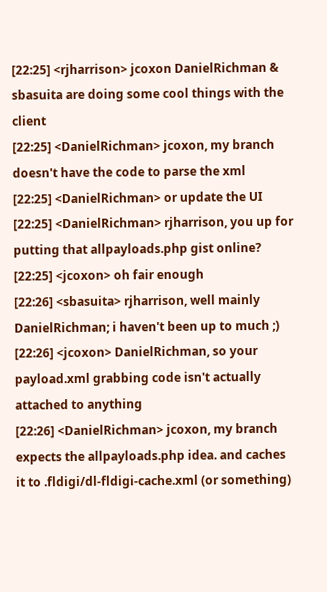[22:25] <rjharrison> jcoxon DanielRichman & sbasuita are doing some cool things with the client
[22:25] <DanielRichman> jcoxon, my branch doesn't have the code to parse the xml
[22:25] <DanielRichman> or update the UI
[22:25] <DanielRichman> rjharrison, you up for putting that allpayloads.php gist online?
[22:25] <jcoxon> oh fair enough
[22:26] <sbasuita> rjharrison, well mainly DanielRichman; i haven't been up to much ;)
[22:26] <jcoxon> DanielRichman, so your payload.xml grabbing code isn't actually attached to anything
[22:26] <DanielRichman> jcoxon, my branch expects the allpayloads.php idea. and caches it to .fldigi/dl-fldigi-cache.xml (or something)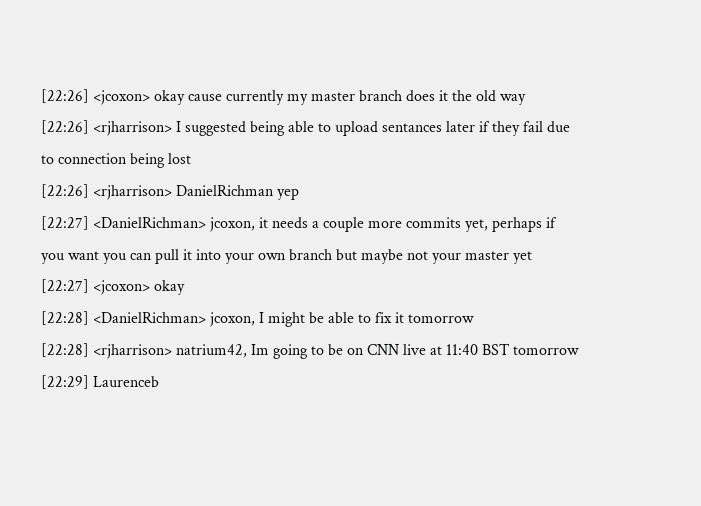[22:26] <jcoxon> okay cause currently my master branch does it the old way
[22:26] <rjharrison> I suggested being able to upload sentances later if they fail due to connection being lost
[22:26] <rjharrison> DanielRichman yep
[22:27] <DanielRichman> jcoxon, it needs a couple more commits yet, perhaps if you want you can pull it into your own branch but maybe not your master yet
[22:27] <jcoxon> okay
[22:28] <DanielRichman> jcoxon, I might be able to fix it tomorrow
[22:28] <rjharrison> natrium42, Im going to be on CNN live at 11:40 BST tomorrow
[22:29] Laurenceb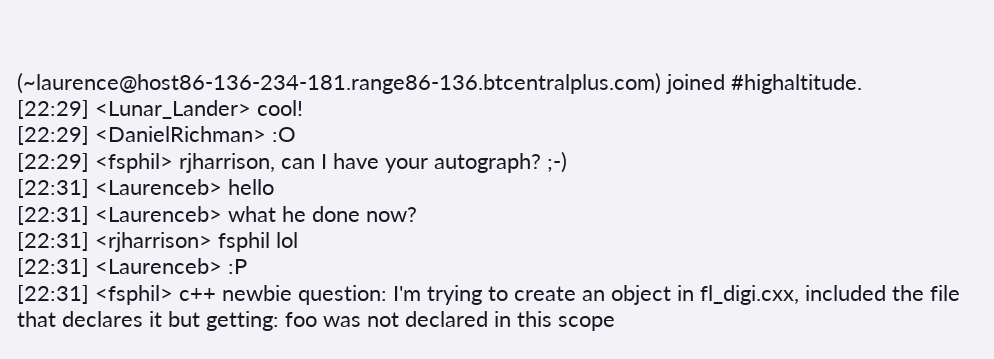(~laurence@host86-136-234-181.range86-136.btcentralplus.com) joined #highaltitude.
[22:29] <Lunar_Lander> cool!
[22:29] <DanielRichman> :O
[22:29] <fsphil> rjharrison, can I have your autograph? ;-)
[22:31] <Laurenceb> hello
[22:31] <Laurenceb> what he done now?
[22:31] <rjharrison> fsphil lol
[22:31] <Laurenceb> :P
[22:31] <fsphil> c++ newbie question: I'm trying to create an object in fl_digi.cxx, included the file that declares it but getting: foo was not declared in this scope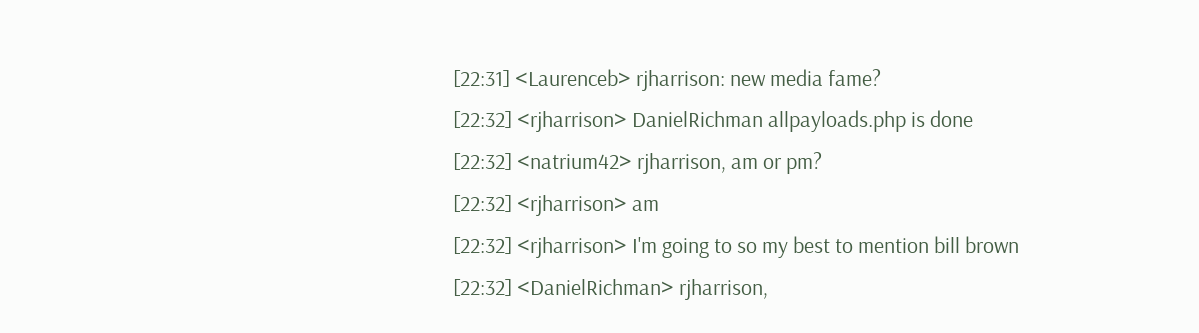[22:31] <Laurenceb> rjharrison: new media fame?
[22:32] <rjharrison> DanielRichman allpayloads.php is done
[22:32] <natrium42> rjharrison, am or pm?
[22:32] <rjharrison> am
[22:32] <rjharrison> I'm going to so my best to mention bill brown
[22:32] <DanielRichman> rjharrison,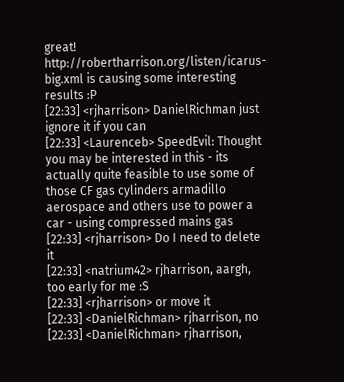great! http://robertharrison.org/listen/icarus-big.xml is causing some interesting results :P
[22:33] <rjharrison> DanielRichman just ignore it if you can
[22:33] <Laurenceb> SpeedEvil: Thought you may be interested in this - its actually quite feasible to use some of those CF gas cylinders armadillo aerospace and others use to power a car - using compressed mains gas
[22:33] <rjharrison> Do I need to delete it
[22:33] <natrium42> rjharrison, aargh, too early for me :S
[22:33] <rjharrison> or move it
[22:33] <DanielRichman> rjharrison, no
[22:33] <DanielRichman> rjharrison,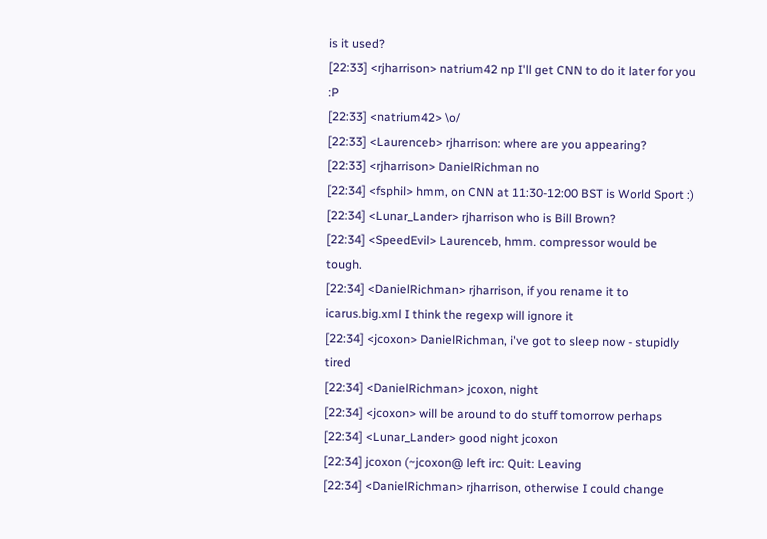is it used?
[22:33] <rjharrison> natrium42 np I'll get CNN to do it later for you :P
[22:33] <natrium42> \o/
[22:33] <Laurenceb> rjharrison: where are you appearing?
[22:33] <rjharrison> DanielRichman no
[22:34] <fsphil> hmm, on CNN at 11:30-12:00 BST is World Sport :)
[22:34] <Lunar_Lander> rjharrison who is Bill Brown?
[22:34] <SpeedEvil> Laurenceb, hmm. compressor would be tough.
[22:34] <DanielRichman> rjharrison, if you rename it to icarus.big.xml I think the regexp will ignore it
[22:34] <jcoxon> DanielRichman, i've got to sleep now - stupidly tired
[22:34] <DanielRichman> jcoxon, night
[22:34] <jcoxon> will be around to do stuff tomorrow perhaps
[22:34] <Lunar_Lander> good night jcoxon
[22:34] jcoxon (~jcoxon@ left irc: Quit: Leaving
[22:34] <DanielRichman> rjharrison, otherwise I could change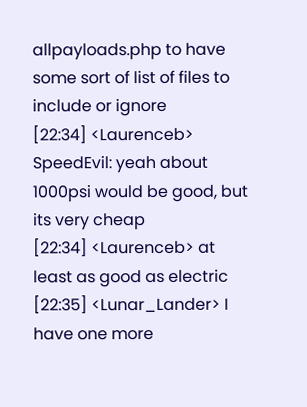allpayloads.php to have some sort of list of files to include or ignore
[22:34] <Laurenceb> SpeedEvil: yeah about 1000psi would be good, but its very cheap
[22:34] <Laurenceb> at least as good as electric
[22:35] <Lunar_Lander> I have one more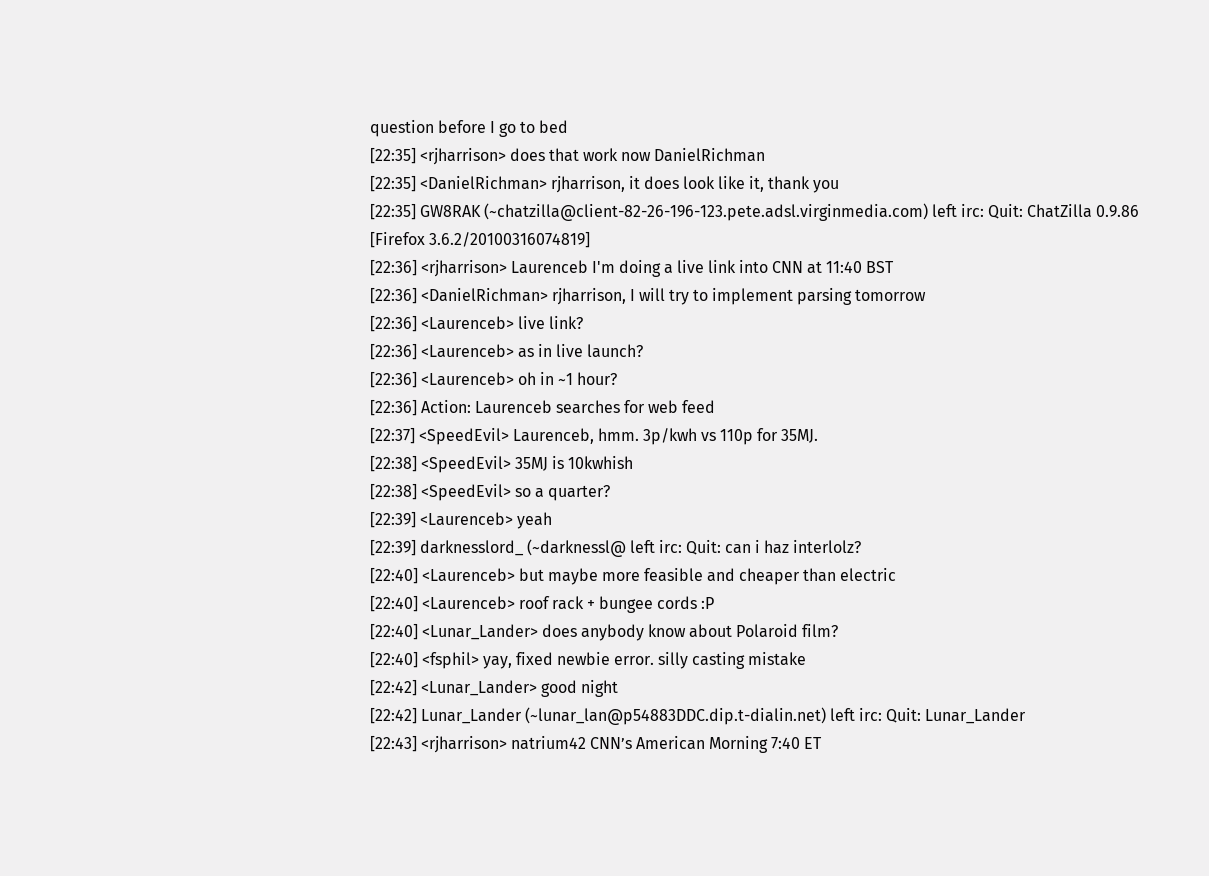question before I go to bed
[22:35] <rjharrison> does that work now DanielRichman
[22:35] <DanielRichman> rjharrison, it does look like it, thank you
[22:35] GW8RAK (~chatzilla@client-82-26-196-123.pete.adsl.virginmedia.com) left irc: Quit: ChatZilla 0.9.86 [Firefox 3.6.2/20100316074819]
[22:36] <rjharrison> Laurenceb I'm doing a live link into CNN at 11:40 BST
[22:36] <DanielRichman> rjharrison, I will try to implement parsing tomorrow
[22:36] <Laurenceb> live link?
[22:36] <Laurenceb> as in live launch?
[22:36] <Laurenceb> oh in ~1 hour?
[22:36] Action: Laurenceb searches for web feed
[22:37] <SpeedEvil> Laurenceb, hmm. 3p/kwh vs 110p for 35MJ.
[22:38] <SpeedEvil> 35MJ is 10kwhish
[22:38] <SpeedEvil> so a quarter?
[22:39] <Laurenceb> yeah
[22:39] darknesslord_ (~darknessl@ left irc: Quit: can i haz interlolz?
[22:40] <Laurenceb> but maybe more feasible and cheaper than electric
[22:40] <Laurenceb> roof rack + bungee cords :P
[22:40] <Lunar_Lander> does anybody know about Polaroid film?
[22:40] <fsphil> yay, fixed newbie error. silly casting mistake
[22:42] <Lunar_Lander> good night
[22:42] Lunar_Lander (~lunar_lan@p54883DDC.dip.t-dialin.net) left irc: Quit: Lunar_Lander
[22:43] <rjharrison> natrium42 CNN’s American Morning 7:40 ET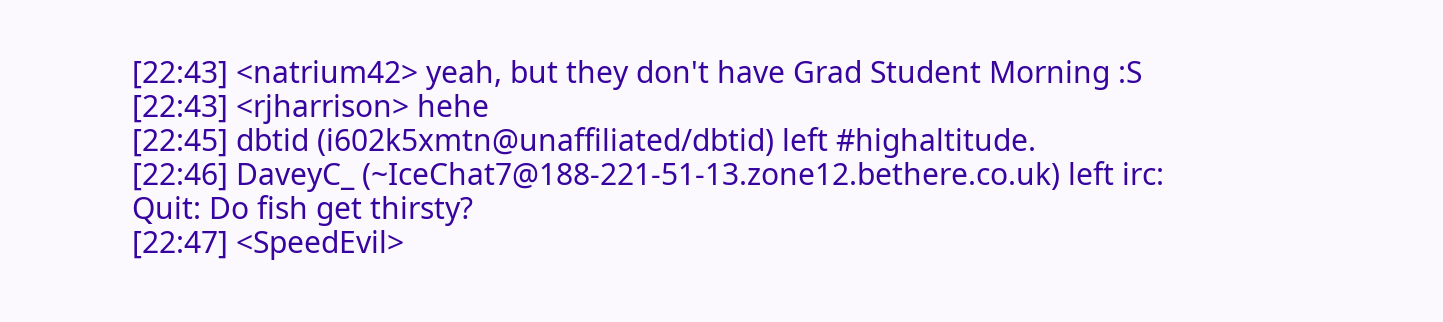[22:43] <natrium42> yeah, but they don't have Grad Student Morning :S
[22:43] <rjharrison> hehe
[22:45] dbtid (i602k5xmtn@unaffiliated/dbtid) left #highaltitude.
[22:46] DaveyC_ (~IceChat7@188-221-51-13.zone12.bethere.co.uk) left irc: Quit: Do fish get thirsty?
[22:47] <SpeedEvil>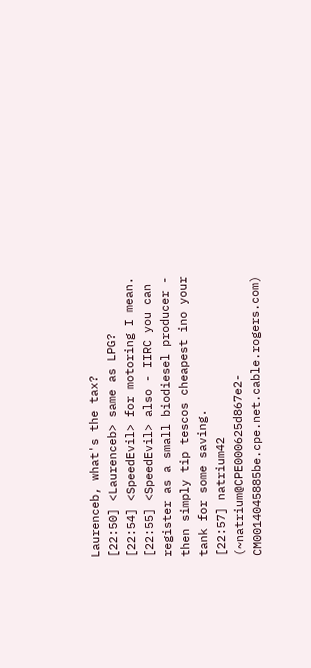Laurenceb, what's the tax?
[22:50] <Laurenceb> same as LPG?
[22:54] <SpeedEvil> for motoring I mean.
[22:55] <SpeedEvil> also - IIRC you can register as a small biodiesel producer - then simply tip tescos cheapest ino your tank for some saving.
[22:57] natrium42 (~natrium@CPE000625d867e2-CM0014045885be.cpe.net.cable.rogers.com)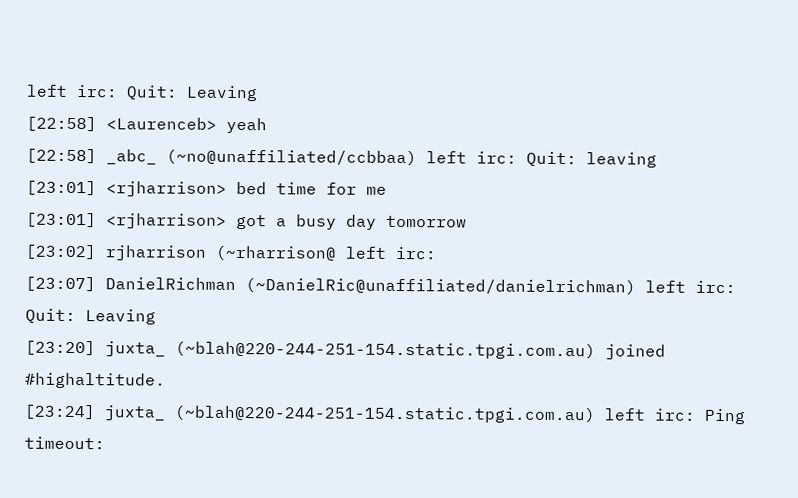left irc: Quit: Leaving
[22:58] <Laurenceb> yeah
[22:58] _abc_ (~no@unaffiliated/ccbbaa) left irc: Quit: leaving
[23:01] <rjharrison> bed time for me
[23:01] <rjharrison> got a busy day tomorrow
[23:02] rjharrison (~rharrison@ left irc:
[23:07] DanielRichman (~DanielRic@unaffiliated/danielrichman) left irc: Quit: Leaving
[23:20] juxta_ (~blah@220-244-251-154.static.tpgi.com.au) joined #highaltitude.
[23:24] juxta_ (~blah@220-244-251-154.static.tpgi.com.au) left irc: Ping timeout: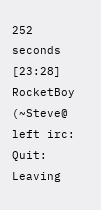252 seconds
[23:28] RocketBoy (~Steve@ left irc: Quit: Leaving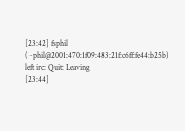[23:42] fsphil (~phil@2001:470:1f09:483:21f:c6ff:fe44:b25b) left irc: Quit: Leaving
[23:44]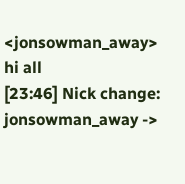<jonsowman_away> hi all
[23:46] Nick change: jonsowman_away ->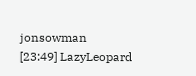jonsowman
[23:49] LazyLeopard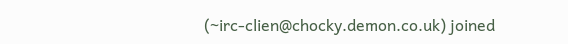(~irc-clien@chocky.demon.co.uk) joined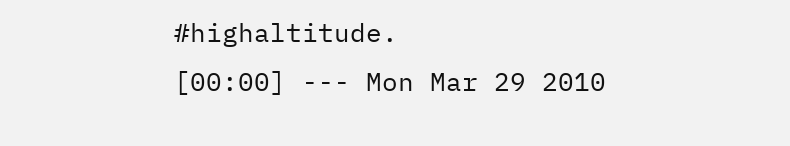#highaltitude.
[00:00] --- Mon Mar 29 2010